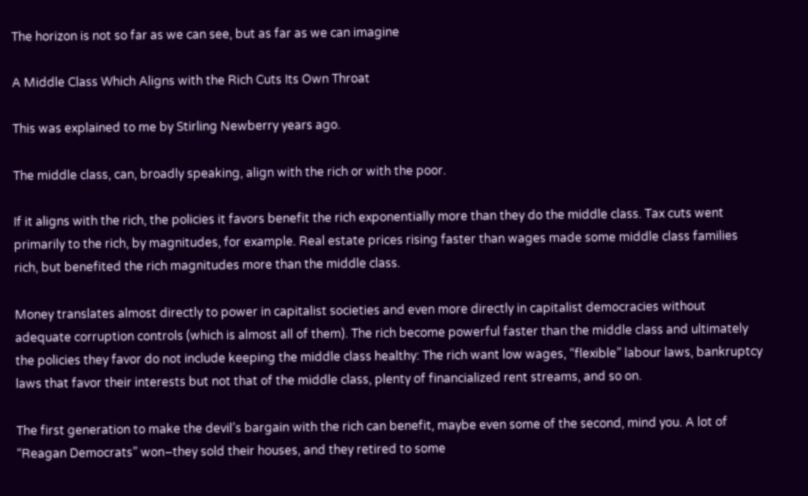The horizon is not so far as we can see, but as far as we can imagine

A Middle Class Which Aligns with the Rich Cuts Its Own Throat

This was explained to me by Stirling Newberry years ago.

The middle class, can, broadly speaking, align with the rich or with the poor.

If it aligns with the rich, the policies it favors benefit the rich exponentially more than they do the middle class. Tax cuts went primarily to the rich, by magnitudes, for example. Real estate prices rising faster than wages made some middle class families rich, but benefited the rich magnitudes more than the middle class.

Money translates almost directly to power in capitalist societies and even more directly in capitalist democracies without adequate corruption controls (which is almost all of them). The rich become powerful faster than the middle class and ultimately the policies they favor do not include keeping the middle class healthy: The rich want low wages, “flexible” labour laws, bankruptcy laws that favor their interests but not that of the middle class, plenty of financialized rent streams, and so on.

The first generation to make the devil’s bargain with the rich can benefit, maybe even some of the second, mind you. A lot of “Reagan Democrats” won–they sold their houses, and they retired to some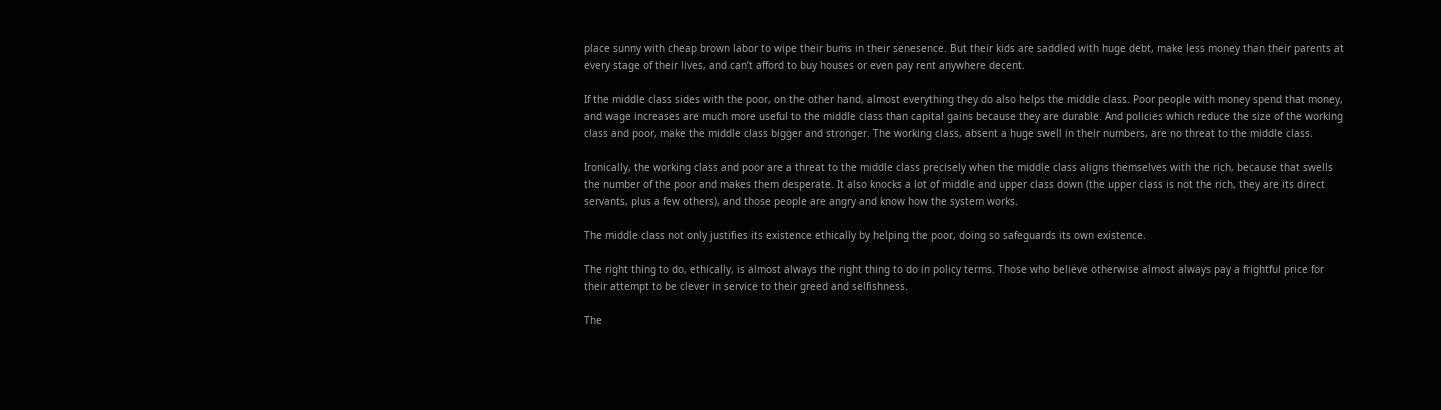place sunny with cheap brown labor to wipe their bums in their senesence. But their kids are saddled with huge debt, make less money than their parents at every stage of their lives, and can’t afford to buy houses or even pay rent anywhere decent.

If the middle class sides with the poor, on the other hand, almost everything they do also helps the middle class. Poor people with money spend that money, and wage increases are much more useful to the middle class than capital gains because they are durable. And policies which reduce the size of the working class and poor, make the middle class bigger and stronger. The working class, absent a huge swell in their numbers, are no threat to the middle class.

Ironically, the working class and poor are a threat to the middle class precisely when the middle class aligns themselves with the rich, because that swells the number of the poor and makes them desperate. It also knocks a lot of middle and upper class down (the upper class is not the rich, they are its direct servants, plus a few others), and those people are angry and know how the system works.

The middle class not only justifies its existence ethically by helping the poor, doing so safeguards its own existence.

The right thing to do, ethically, is almost always the right thing to do in policy terms. Those who believe otherwise almost always pay a frightful price for their attempt to be clever in service to their greed and selfishness.

The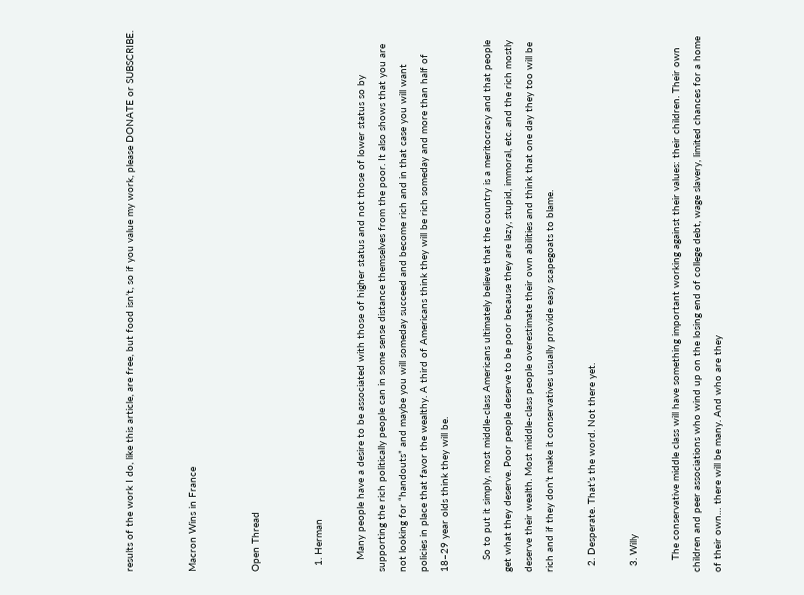results of the work I do, like this article, are free, but food isn’t, so if you value my work, please DONATE or SUBSCRIBE.


Macron Wins in France


Open Thread


  1. Herman

    Many people have a desire to be associated with those of higher status and not those of lower status so by supporting the rich politically people can in some sense distance themselves from the poor. It also shows that you are not looking for “handouts” and maybe you will someday succeed and become rich and in that case you will want policies in place that favor the wealthy. A third of Americans think they will be rich someday and more than half of 18–29 year olds think they will be.

    So to put it simply, most middle-class Americans ultimately believe that the country is a meritocracy and that people get what they deserve. Poor people deserve to be poor because they are lazy, stupid, immoral, etc. and the rich mostly deserve their wealth. Most middle-class people overestimate their own abilities and think that one day they too will be rich and if they don’t make it conservatives usually provide easy scapegoats to blame.

  2. Desperate. That’s the word. Not there yet.

  3. Willy

    The conservative middle class will have something important working against their values: their children. Their own children and peer associations who wind up on the losing end of college debt, wage slavery, limited chances for a home of their own… there will be many. And who are they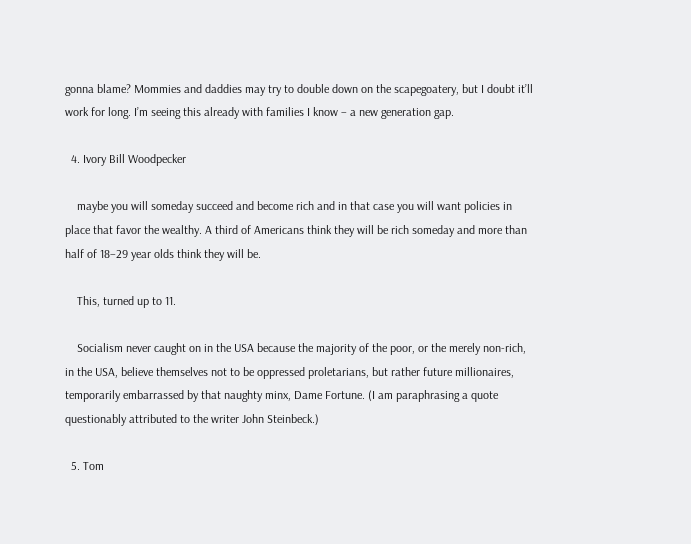gonna blame? Mommies and daddies may try to double down on the scapegoatery, but I doubt it’ll work for long. I’m seeing this already with families I know – a new generation gap.

  4. Ivory Bill Woodpecker

    maybe you will someday succeed and become rich and in that case you will want policies in place that favor the wealthy. A third of Americans think they will be rich someday and more than half of 18–29 year olds think they will be.

    This, turned up to 11.

    Socialism never caught on in the USA because the majority of the poor, or the merely non-rich, in the USA, believe themselves not to be oppressed proletarians, but rather future millionaires, temporarily embarrassed by that naughty minx, Dame Fortune. (I am paraphrasing a quote questionably attributed to the writer John Steinbeck.)

  5. Tom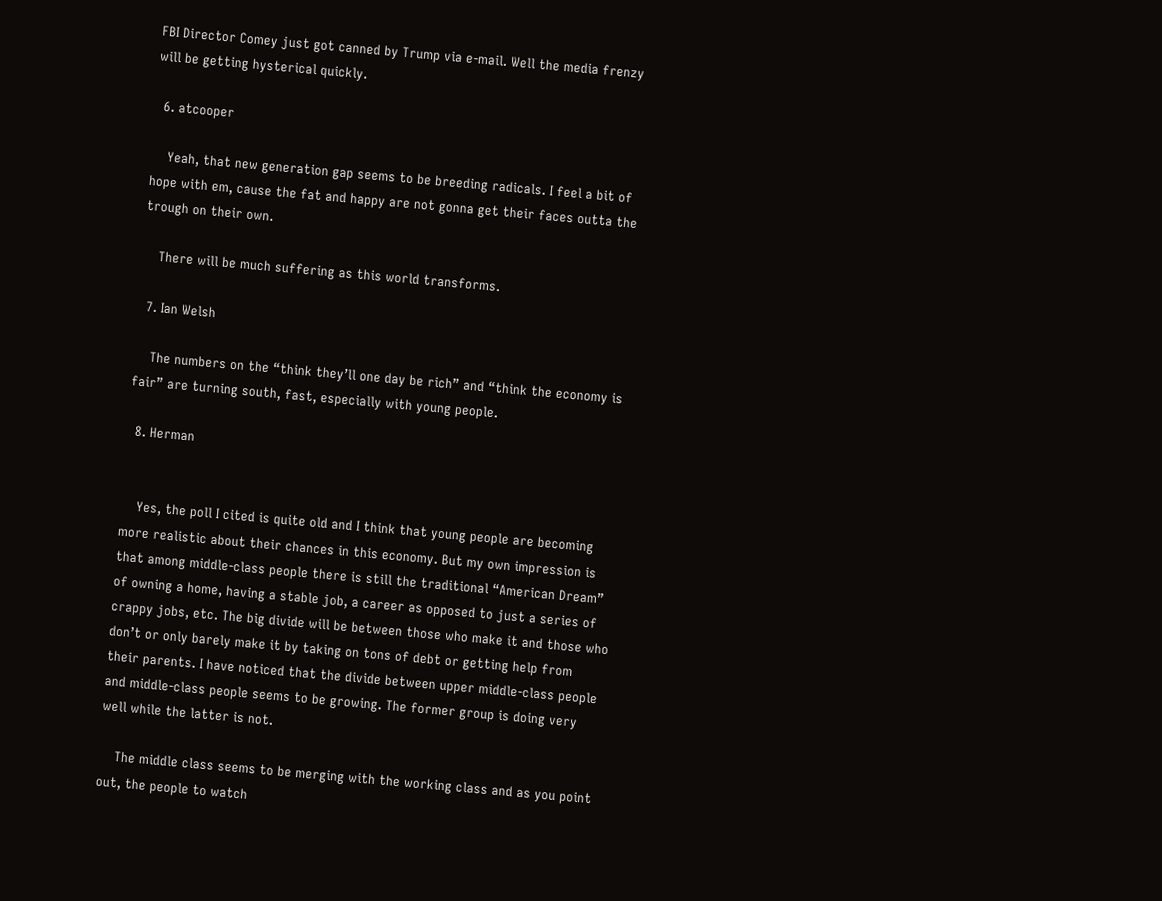FBI Director Comey just got canned by Trump via e-mail. Well the media frenzy will be getting hysterical quickly.

  6. atcooper

    Yeah, that new generation gap seems to be breeding radicals. I feel a bit of hope with em, cause the fat and happy are not gonna get their faces outta the trough on their own.

    There will be much suffering as this world transforms.

  7. Ian Welsh

    The numbers on the “think they’ll one day be rich” and “think the economy is fair” are turning south, fast, especially with young people.

  8. Herman


    Yes, the poll I cited is quite old and I think that young people are becoming more realistic about their chances in this economy. But my own impression is that among middle-class people there is still the traditional “American Dream” of owning a home, having a stable job, a career as opposed to just a series of crappy jobs, etc. The big divide will be between those who make it and those who don’t or only barely make it by taking on tons of debt or getting help from their parents. I have noticed that the divide between upper middle-class people and middle-class people seems to be growing. The former group is doing very well while the latter is not.

    The middle class seems to be merging with the working class and as you point out, the people to watch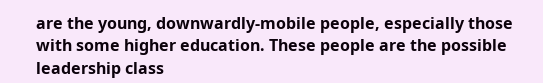are the young, downwardly-mobile people, especially those with some higher education. These people are the possible leadership class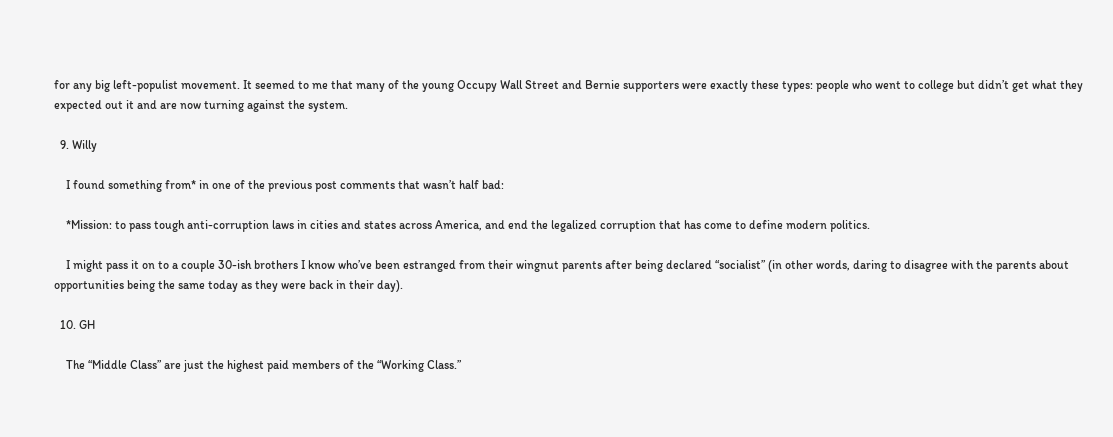for any big left-populist movement. It seemed to me that many of the young Occupy Wall Street and Bernie supporters were exactly these types: people who went to college but didn’t get what they expected out it and are now turning against the system.

  9. Willy

    I found something from* in one of the previous post comments that wasn’t half bad:

    *Mission: to pass tough anti-corruption laws in cities and states across America, and end the legalized corruption that has come to define modern politics.

    I might pass it on to a couple 30-ish brothers I know who’ve been estranged from their wingnut parents after being declared “socialist” (in other words, daring to disagree with the parents about opportunities being the same today as they were back in their day).

  10. GH

    The “Middle Class” are just the highest paid members of the “Working Class.”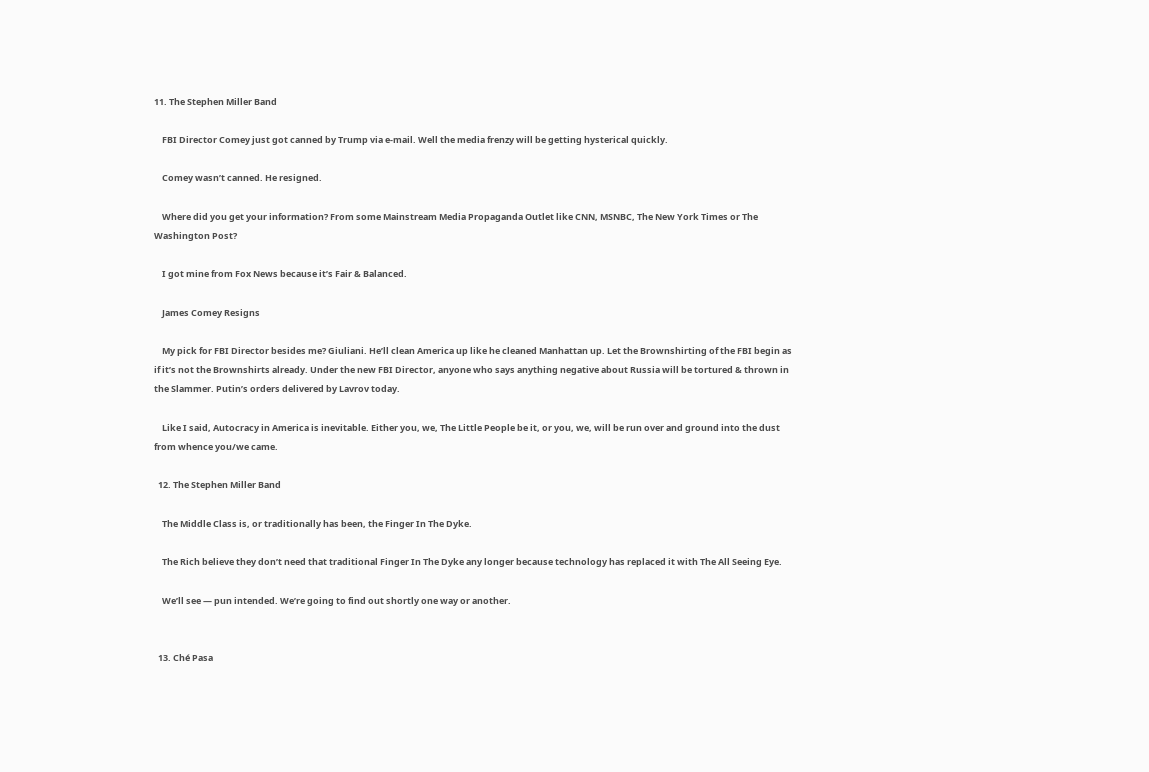11. The Stephen Miller Band

    FBI Director Comey just got canned by Trump via e-mail. Well the media frenzy will be getting hysterical quickly.

    Comey wasn’t canned. He resigned.

    Where did you get your information? From some Mainstream Media Propaganda Outlet like CNN, MSNBC, The New York Times or The Washington Post?

    I got mine from Fox News because it’s Fair & Balanced.

    James Comey Resigns

    My pick for FBI Director besides me? Giuliani. He’ll clean America up like he cleaned Manhattan up. Let the Brownshirting of the FBI begin as if it’s not the Brownshirts already. Under the new FBI Director, anyone who says anything negative about Russia will be tortured & thrown in the Slammer. Putin’s orders delivered by Lavrov today.

    Like I said, Autocracy in America is inevitable. Either you, we, The Little People be it, or you, we, will be run over and ground into the dust from whence you/we came.

  12. The Stephen Miller Band

    The Middle Class is, or traditionally has been, the Finger In The Dyke.

    The Rich believe they don’t need that traditional Finger In The Dyke any longer because technology has replaced it with The All Seeing Eye.

    We’ll see — pun intended. We’re going to find out shortly one way or another.


  13. Ché Pasa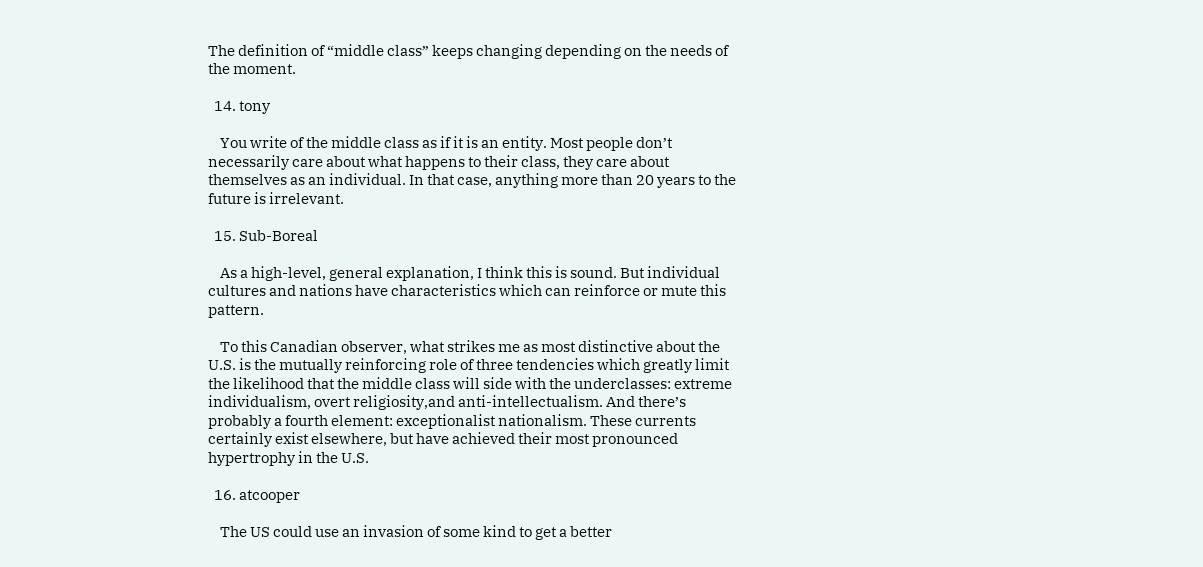The definition of “middle class” keeps changing depending on the needs of the moment.

  14. tony

    You write of the middle class as if it is an entity. Most people don’t necessarily care about what happens to their class, they care about themselves as an individual. In that case, anything more than 20 years to the future is irrelevant.

  15. Sub-Boreal

    As a high-level, general explanation, I think this is sound. But individual cultures and nations have characteristics which can reinforce or mute this pattern.

    To this Canadian observer, what strikes me as most distinctive about the U.S. is the mutually reinforcing role of three tendencies which greatly limit the likelihood that the middle class will side with the underclasses: extreme individualism, overt religiosity,and anti-intellectualism. And there’s probably a fourth element: exceptionalist nationalism. These currents certainly exist elsewhere, but have achieved their most pronounced hypertrophy in the U.S.

  16. atcooper

    The US could use an invasion of some kind to get a better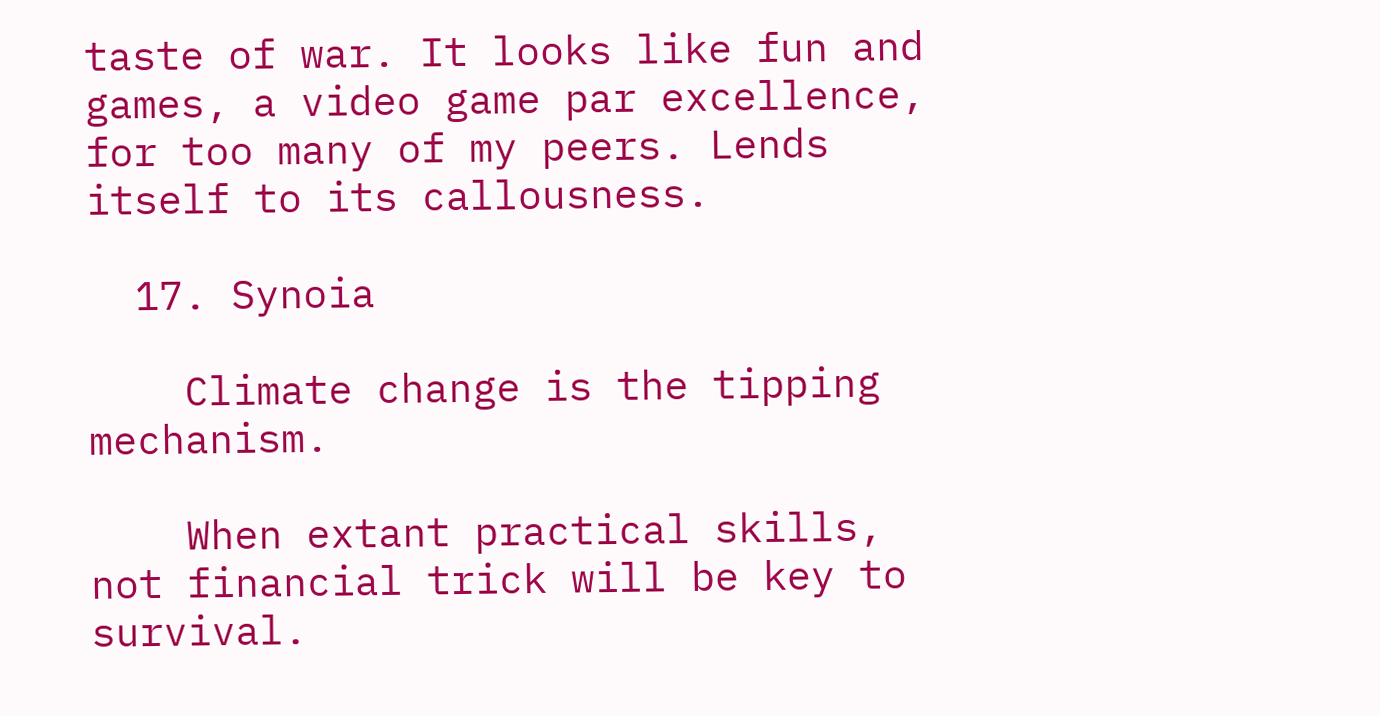taste of war. It looks like fun and games, a video game par excellence, for too many of my peers. Lends itself to its callousness.

  17. Synoia

    Climate change is the tipping mechanism.

    When extant practical skills, not financial trick will be key to survival.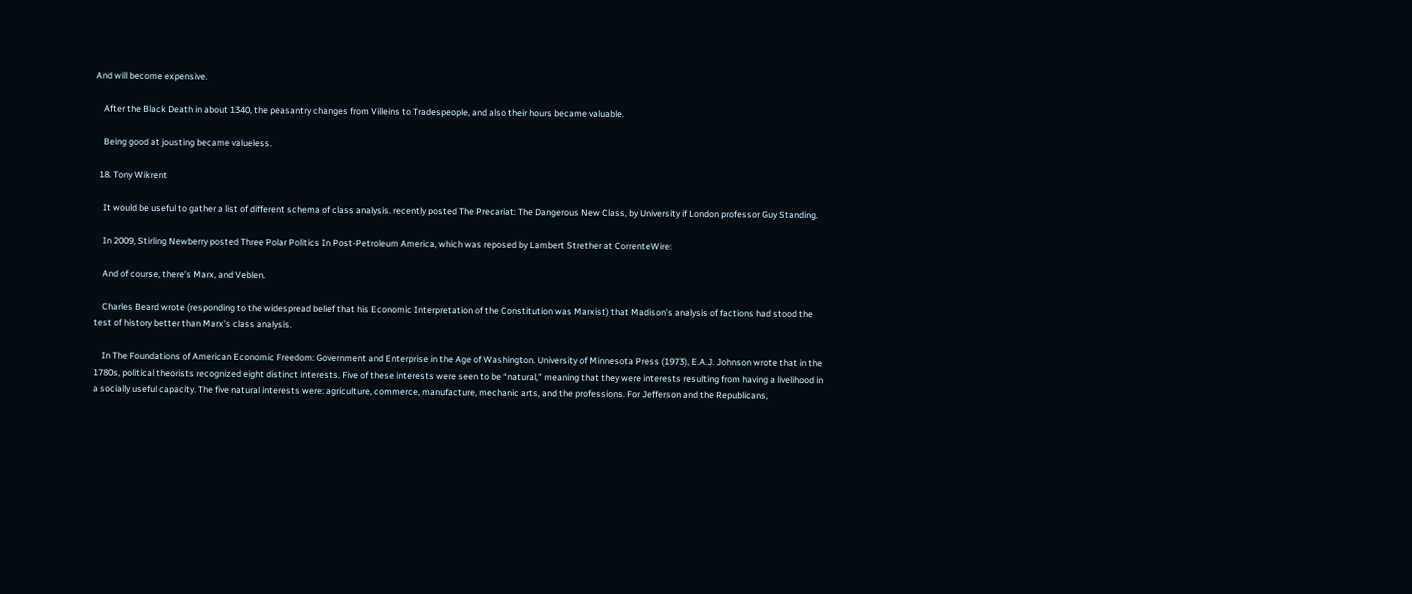And will become expensive.

    After the Black Death in about 1340, the peasantry changes from Villeins to Tradespeople, and also their hours became valuable.

    Being good at jousting became valueless.

  18. Tony Wikrent

    It would be useful to gather a list of different schema of class analysis. recently posted The Precariat: The Dangerous New Class, by University if London professor Guy Standing.

    In 2009, Stirling Newberry posted Three Polar Politics In Post-Petroleum America, which was reposed by Lambert Strether at CorrenteWire:

    And of course, there’s Marx, and Veblen.

    Charles Beard wrote (responding to the widespread belief that his Economic Interpretation of the Constitution was Marxist) that Madison’s analysis of factions had stood the test of history better than Marx’s class analysis.

    In The Foundations of American Economic Freedom: Government and Enterprise in the Age of Washington. University of Minnesota Press (1973), E.A.J. Johnson wrote that in the 1780s, political theorists recognized eight distinct interests. Five of these interests were seen to be “natural,” meaning that they were interests resulting from having a livelihood in a socially useful capacity. The five natural interests were: agriculture, commerce, manufacture, mechanic arts, and the professions. For Jefferson and the Republicans,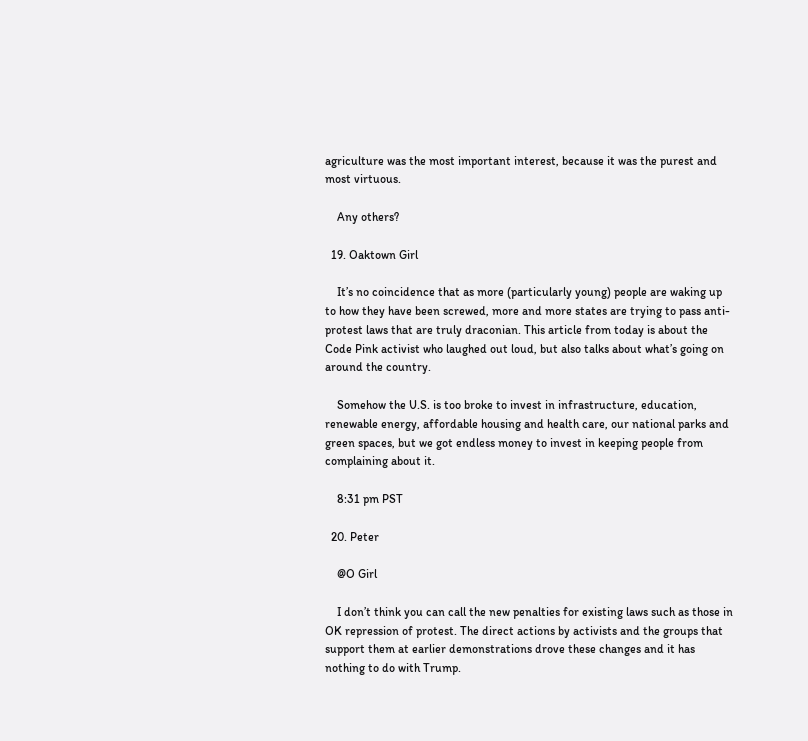agriculture was the most important interest, because it was the purest and most virtuous.

    Any others?

  19. Oaktown Girl

    It’s no coincidence that as more (particularly young) people are waking up to how they have been screwed, more and more states are trying to pass anti-protest laws that are truly draconian. This article from today is about the Code Pink activist who laughed out loud, but also talks about what’s going on around the country.

    Somehow the U.S. is too broke to invest in infrastructure, education, renewable energy, affordable housing and health care, our national parks and green spaces, but we got endless money to invest in keeping people from complaining about it.

    8:31 pm PST

  20. Peter

    @O Girl

    I don’t think you can call the new penalties for existing laws such as those in OK repression of protest. The direct actions by activists and the groups that support them at earlier demonstrations drove these changes and it has nothing to do with Trump.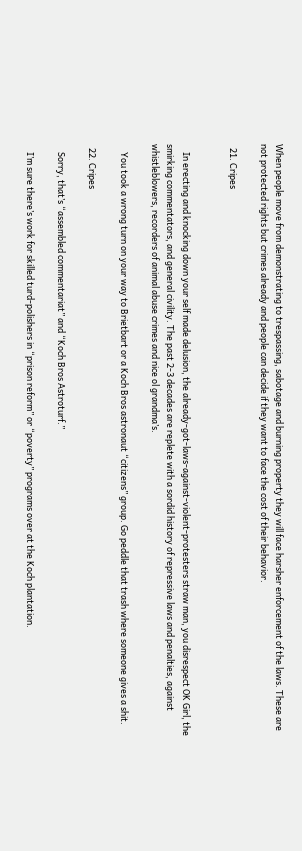When people move from demonstrating to trespassing, sabotage and burning property they will face harsher enforcement of the laws. These are not protected rights but crimes already and people can decide if they want to face the cost of their behavior.

  21. Cripes


    In erecting and knocking down your self made delusion, the already-got-laws-against-violent-protesters straw man, you disrespect OK Girl, the smirking commentators, and general civility. The past 2-3 decades are replete with a sordid history of repressive laws and penalties, against whistleblowers, recorders of animal abuse crimes and nice ol grandma’s.

    You took a wrong turn on your way to Brietbart or a Koch Bros astronaut “citizens” group. Go peddle that trash where someone gives a shit.

  22. Cripes

    Sorry, that’s “assembled commentariat” and “Koch Bros Astroturf.”

    I’m sure there’s work for skilled turd-polishers in “prison reform” or “poverty” programs over at the Koch plantation.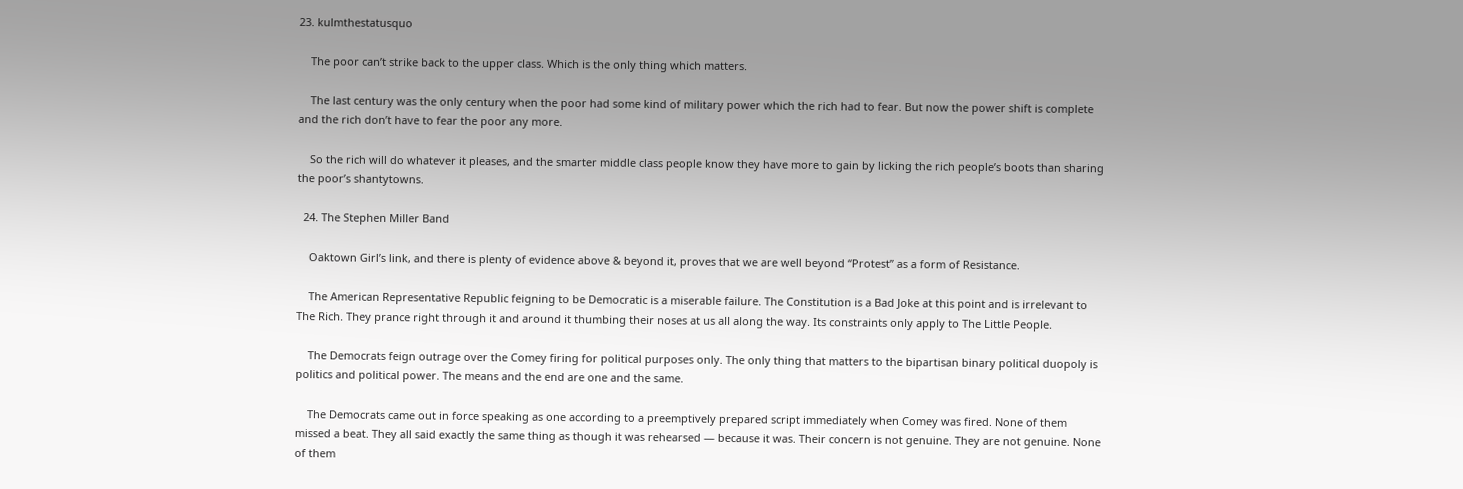23. kulmthestatusquo

    The poor can’t strike back to the upper class. Which is the only thing which matters.

    The last century was the only century when the poor had some kind of military power which the rich had to fear. But now the power shift is complete and the rich don’t have to fear the poor any more.

    So the rich will do whatever it pleases, and the smarter middle class people know they have more to gain by licking the rich people’s boots than sharing the poor’s shantytowns.

  24. The Stephen Miller Band

    Oaktown Girl’s link, and there is plenty of evidence above & beyond it, proves that we are well beyond “Protest” as a form of Resistance.

    The American Representative Republic feigning to be Democratic is a miserable failure. The Constitution is a Bad Joke at this point and is irrelevant to The Rich. They prance right through it and around it thumbing their noses at us all along the way. Its constraints only apply to The Little People.

    The Democrats feign outrage over the Comey firing for political purposes only. The only thing that matters to the bipartisan binary political duopoly is politics and political power. The means and the end are one and the same.

    The Democrats came out in force speaking as one according to a preemptively prepared script immediately when Comey was fired. None of them missed a beat. They all said exactly the same thing as though it was rehearsed — because it was. Their concern is not genuine. They are not genuine. None of them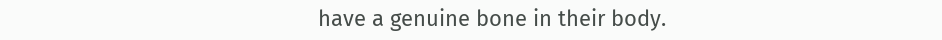have a genuine bone in their body.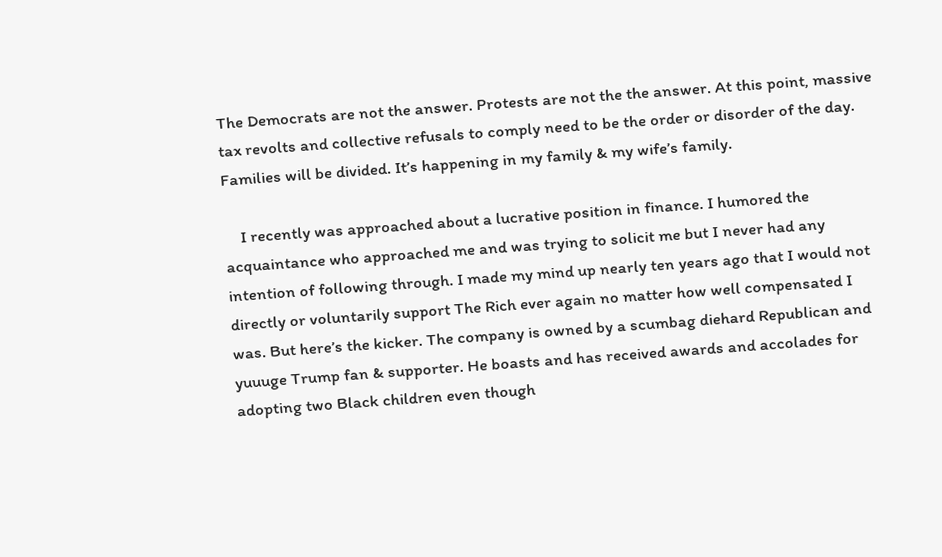The Democrats are not the answer. Protests are not the the answer. At this point, massive tax revolts and collective refusals to comply need to be the order or disorder of the day. Families will be divided. It’s happening in my family & my wife’s family.

    I recently was approached about a lucrative position in finance. I humored the acquaintance who approached me and was trying to solicit me but I never had any intention of following through. I made my mind up nearly ten years ago that I would not directly or voluntarily support The Rich ever again no matter how well compensated I was. But here’s the kicker. The company is owned by a scumbag diehard Republican and yuuuge Trump fan & supporter. He boasts and has received awards and accolades for adopting two Black children even though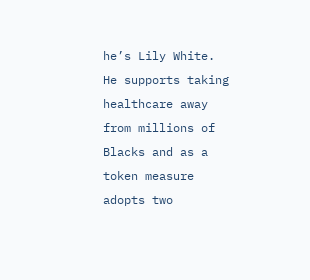he’s Lily White. He supports taking healthcare away from millions of Blacks and as a token measure adopts two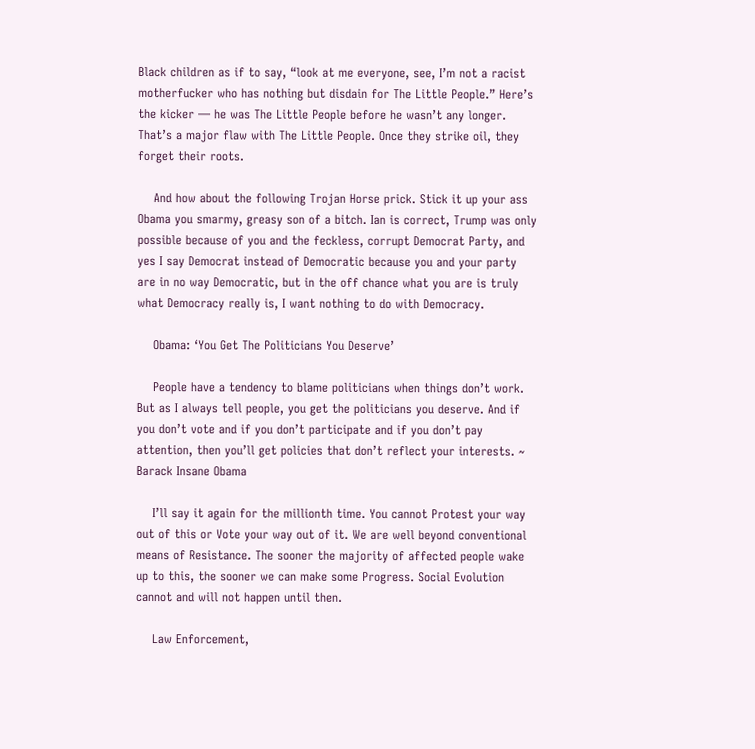Black children as if to say, “look at me everyone, see, I’m not a racist motherfucker who has nothing but disdain for The Little People.” Here’s the kicker — he was The Little People before he wasn’t any longer. That’s a major flaw with The Little People. Once they strike oil, they forget their roots.

    And how about the following Trojan Horse prick. Stick it up your ass Obama you smarmy, greasy son of a bitch. Ian is correct, Trump was only possible because of you and the feckless, corrupt Democrat Party, and yes I say Democrat instead of Democratic because you and your party are in no way Democratic, but in the off chance what you are is truly what Democracy really is, I want nothing to do with Democracy.

    Obama: ‘You Get The Politicians You Deserve’

    People have a tendency to blame politicians when things don’t work. But as I always tell people, you get the politicians you deserve. And if you don’t vote and if you don’t participate and if you don’t pay attention, then you’ll get policies that don’t reflect your interests. ~ Barack Insane Obama

    I’ll say it again for the millionth time. You cannot Protest your way out of this or Vote your way out of it. We are well beyond conventional means of Resistance. The sooner the majority of affected people wake up to this, the sooner we can make some Progress. Social Evolution cannot and will not happen until then.

    Law Enforcement,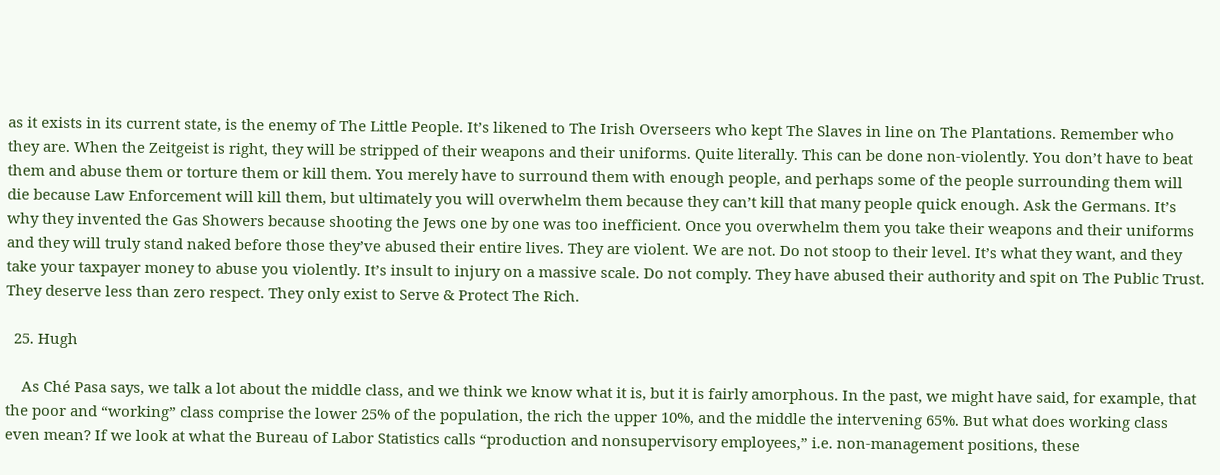as it exists in its current state, is the enemy of The Little People. It’s likened to The Irish Overseers who kept The Slaves in line on The Plantations. Remember who they are. When the Zeitgeist is right, they will be stripped of their weapons and their uniforms. Quite literally. This can be done non-violently. You don’t have to beat them and abuse them or torture them or kill them. You merely have to surround them with enough people, and perhaps some of the people surrounding them will die because Law Enforcement will kill them, but ultimately you will overwhelm them because they can’t kill that many people quick enough. Ask the Germans. It’s why they invented the Gas Showers because shooting the Jews one by one was too inefficient. Once you overwhelm them you take their weapons and their uniforms and they will truly stand naked before those they’ve abused their entire lives. They are violent. We are not. Do not stoop to their level. It’s what they want, and they take your taxpayer money to abuse you violently. It’s insult to injury on a massive scale. Do not comply. They have abused their authority and spit on The Public Trust. They deserve less than zero respect. They only exist to Serve & Protect The Rich.

  25. Hugh

    As Ché Pasa says, we talk a lot about the middle class, and we think we know what it is, but it is fairly amorphous. In the past, we might have said, for example, that the poor and “working” class comprise the lower 25% of the population, the rich the upper 10%, and the middle the intervening 65%. But what does working class even mean? If we look at what the Bureau of Labor Statistics calls “production and nonsupervisory employees,” i.e. non-management positions, these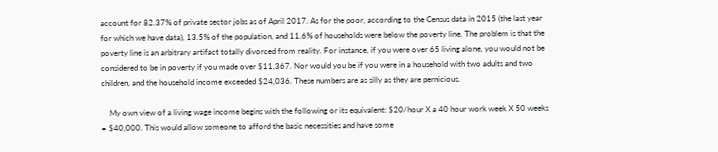account for 82.37% of private sector jobs as of April 2017. As for the poor, according to the Census data in 2015 (the last year for which we have data), 13.5% of the population, and 11.6% of households were below the poverty line. The problem is that the poverty line is an arbitrary artifact totally divorced from reality. For instance, if you were over 65 living alone, you would not be considered to be in poverty if you made over $11,367. Nor would you be if you were in a household with two adults and two children, and the household income exceeded $24,036. These numbers are as silly as they are pernicious.

    My own view of a living wage income begins with the following or its equivalent: $20/hour X a 40 hour work week X 50 weeks = $40,000. This would allow someone to afford the basic necessities and have some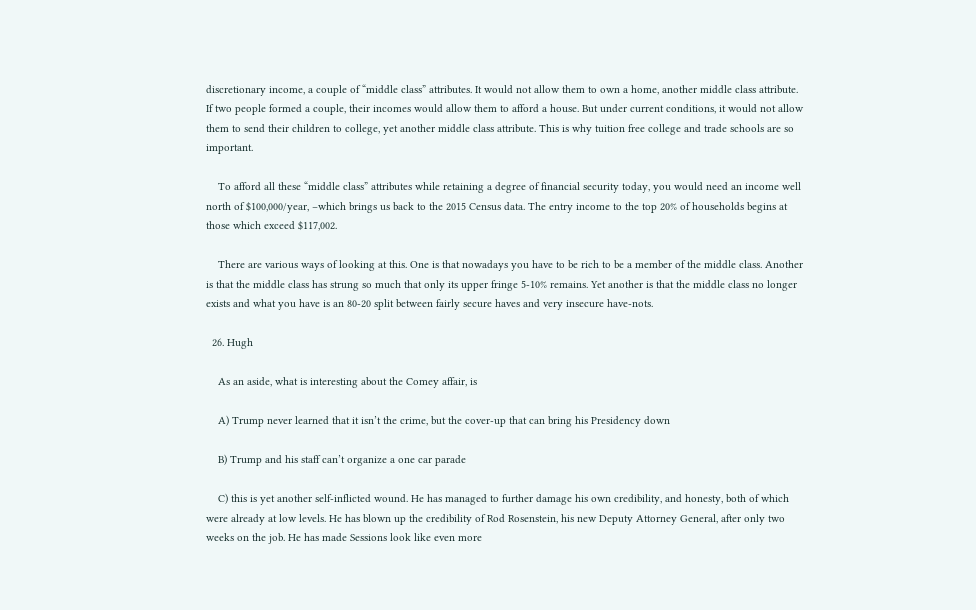discretionary income, a couple of “middle class” attributes. It would not allow them to own a home, another middle class attribute. If two people formed a couple, their incomes would allow them to afford a house. But under current conditions, it would not allow them to send their children to college, yet another middle class attribute. This is why tuition free college and trade schools are so important.

    To afford all these “middle class” attributes while retaining a degree of financial security today, you would need an income well north of $100,000/year, –which brings us back to the 2015 Census data. The entry income to the top 20% of households begins at those which exceed $117,002.

    There are various ways of looking at this. One is that nowadays you have to be rich to be a member of the middle class. Another is that the middle class has strung so much that only its upper fringe 5-10% remains. Yet another is that the middle class no longer exists and what you have is an 80-20 split between fairly secure haves and very insecure have-nots.

  26. Hugh

    As an aside, what is interesting about the Comey affair, is

    A) Trump never learned that it isn’t the crime, but the cover-up that can bring his Presidency down

    B) Trump and his staff can’t organize a one car parade

    C) this is yet another self-inflicted wound. He has managed to further damage his own credibility, and honesty, both of which were already at low levels. He has blown up the credibility of Rod Rosenstein, his new Deputy Attorney General, after only two weeks on the job. He has made Sessions look like even more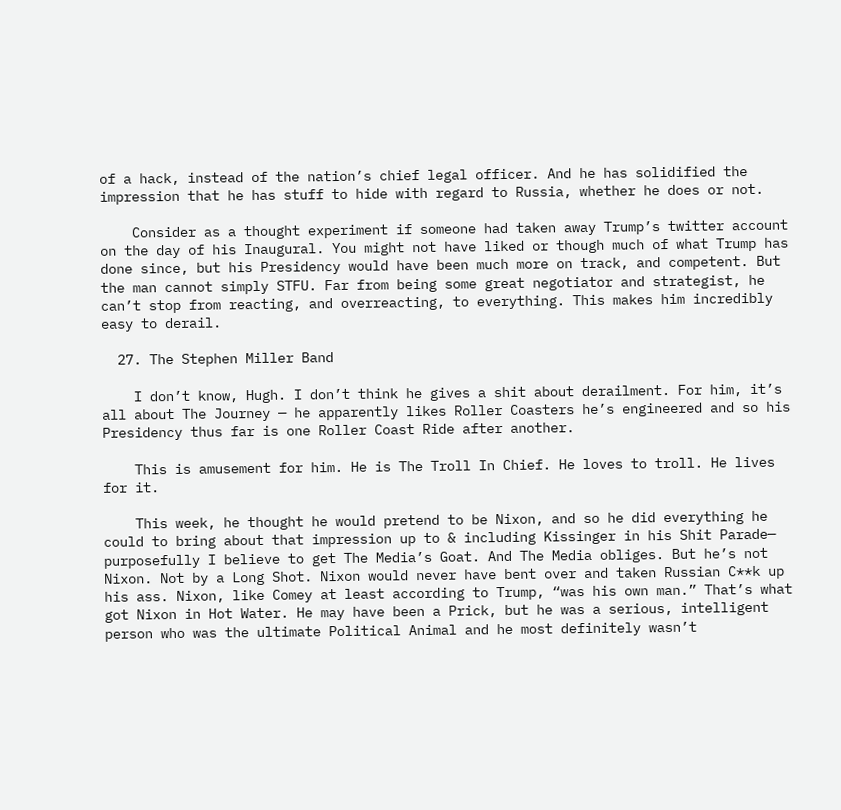of a hack, instead of the nation’s chief legal officer. And he has solidified the impression that he has stuff to hide with regard to Russia, whether he does or not.

    Consider as a thought experiment if someone had taken away Trump’s twitter account on the day of his Inaugural. You might not have liked or though much of what Trump has done since, but his Presidency would have been much more on track, and competent. But the man cannot simply STFU. Far from being some great negotiator and strategist, he can’t stop from reacting, and overreacting, to everything. This makes him incredibly easy to derail.

  27. The Stephen Miller Band

    I don’t know, Hugh. I don’t think he gives a shit about derailment. For him, it’s all about The Journey — he apparently likes Roller Coasters he’s engineered and so his Presidency thus far is one Roller Coast Ride after another.

    This is amusement for him. He is The Troll In Chief. He loves to troll. He lives for it.

    This week, he thought he would pretend to be Nixon, and so he did everything he could to bring about that impression up to & including Kissinger in his Shit Parade— purposefully I believe to get The Media’s Goat. And The Media obliges. But he’s not Nixon. Not by a Long Shot. Nixon would never have bent over and taken Russian C**k up his ass. Nixon, like Comey at least according to Trump, “was his own man.” That’s what got Nixon in Hot Water. He may have been a Prick, but he was a serious, intelligent person who was the ultimate Political Animal and he most definitely wasn’t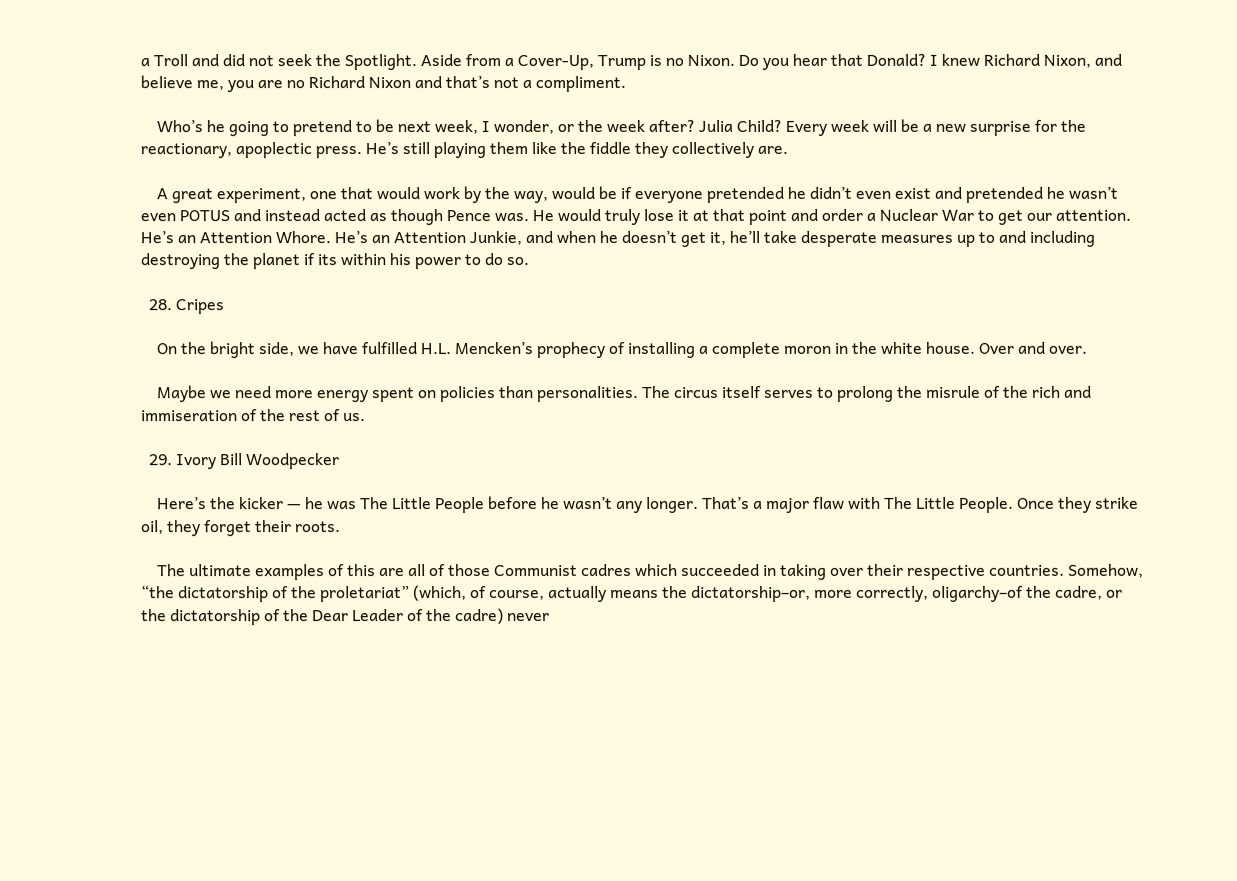a Troll and did not seek the Spotlight. Aside from a Cover-Up, Trump is no Nixon. Do you hear that Donald? I knew Richard Nixon, and believe me, you are no Richard Nixon and that’s not a compliment.

    Who’s he going to pretend to be next week, I wonder, or the week after? Julia Child? Every week will be a new surprise for the reactionary, apoplectic press. He’s still playing them like the fiddle they collectively are.

    A great experiment, one that would work by the way, would be if everyone pretended he didn’t even exist and pretended he wasn’t even POTUS and instead acted as though Pence was. He would truly lose it at that point and order a Nuclear War to get our attention. He’s an Attention Whore. He’s an Attention Junkie, and when he doesn’t get it, he’ll take desperate measures up to and including destroying the planet if its within his power to do so.

  28. Cripes

    On the bright side, we have fulfilled H.L. Mencken’s prophecy of installing a complete moron in the white house. Over and over.

    Maybe we need more energy spent on policies than personalities. The circus itself serves to prolong the misrule of the rich and immiseration of the rest of us.

  29. Ivory Bill Woodpecker

    Here’s the kicker — he was The Little People before he wasn’t any longer. That’s a major flaw with The Little People. Once they strike oil, they forget their roots.

    The ultimate examples of this are all of those Communist cadres which succeeded in taking over their respective countries. Somehow, “the dictatorship of the proletariat” (which, of course, actually means the dictatorship–or, more correctly, oligarchy–of the cadre, or the dictatorship of the Dear Leader of the cadre) never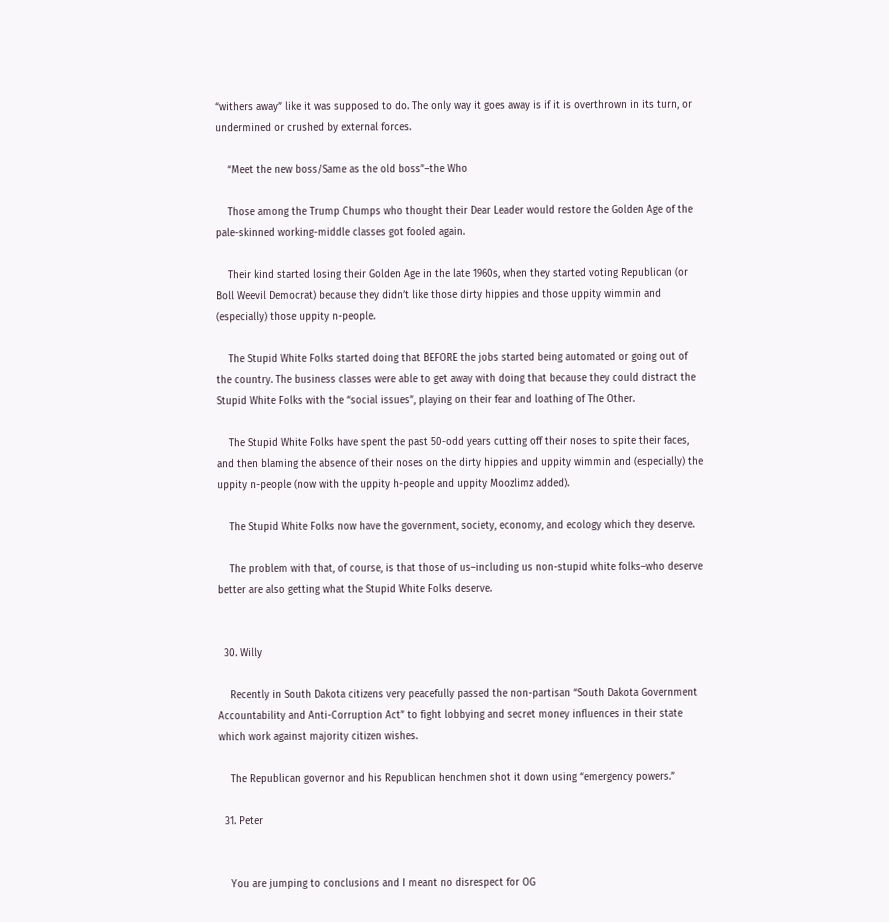“withers away” like it was supposed to do. The only way it goes away is if it is overthrown in its turn, or undermined or crushed by external forces.

    “Meet the new boss/Same as the old boss”–the Who

    Those among the Trump Chumps who thought their Dear Leader would restore the Golden Age of the pale-skinned working-middle classes got fooled again.

    Their kind started losing their Golden Age in the late 1960s, when they started voting Republican (or Boll Weevil Democrat) because they didn’t like those dirty hippies and those uppity wimmin and (especially) those uppity n-people.

    The Stupid White Folks started doing that BEFORE the jobs started being automated or going out of the country. The business classes were able to get away with doing that because they could distract the Stupid White Folks with the “social issues”, playing on their fear and loathing of The Other.

    The Stupid White Folks have spent the past 50-odd years cutting off their noses to spite their faces, and then blaming the absence of their noses on the dirty hippies and uppity wimmin and (especially) the uppity n-people (now with the uppity h-people and uppity Moozlimz added).

    The Stupid White Folks now have the government, society, economy, and ecology which they deserve.

    The problem with that, of course, is that those of us–including us non-stupid white folks–who deserve better are also getting what the Stupid White Folks deserve.


  30. Willy

    Recently in South Dakota citizens very peacefully passed the non-partisan “South Dakota Government Accountability and Anti-Corruption Act” to fight lobbying and secret money influences in their state which work against majority citizen wishes.

    The Republican governor and his Republican henchmen shot it down using “emergency powers.”

  31. Peter


    You are jumping to conclusions and I meant no disrespect for OG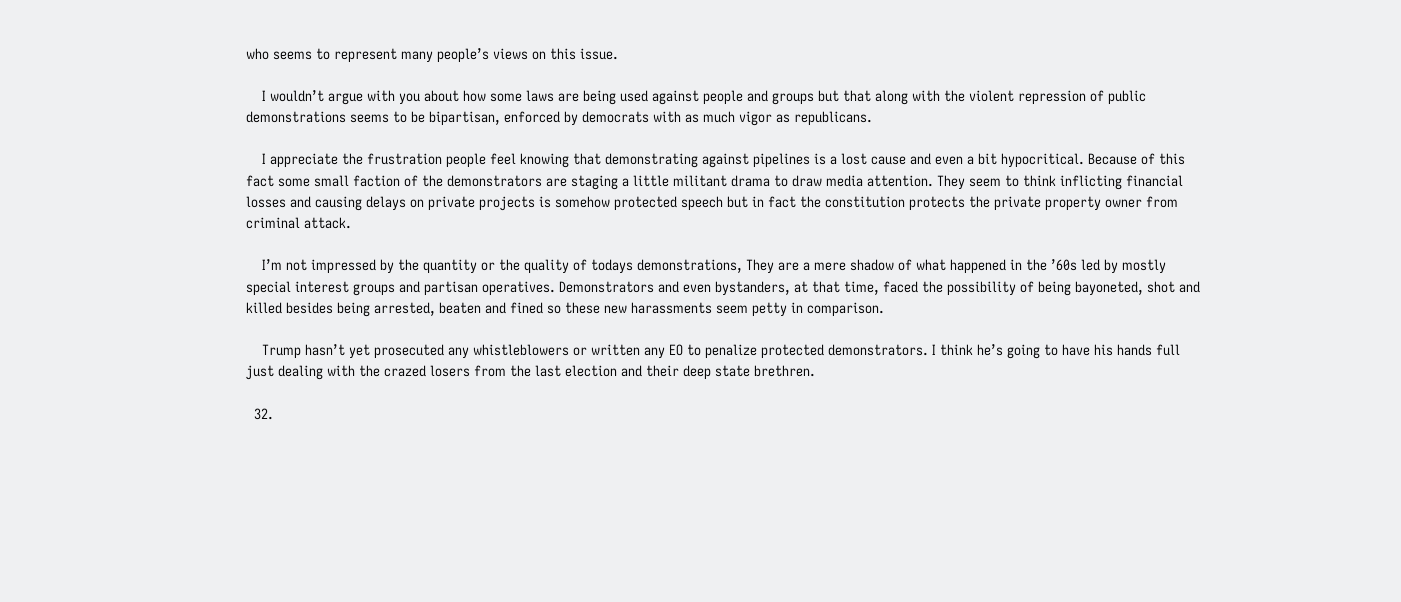who seems to represent many people’s views on this issue.

    I wouldn’t argue with you about how some laws are being used against people and groups but that along with the violent repression of public demonstrations seems to be bipartisan, enforced by democrats with as much vigor as republicans.

    I appreciate the frustration people feel knowing that demonstrating against pipelines is a lost cause and even a bit hypocritical. Because of this fact some small faction of the demonstrators are staging a little militant drama to draw media attention. They seem to think inflicting financial losses and causing delays on private projects is somehow protected speech but in fact the constitution protects the private property owner from criminal attack.

    I’m not impressed by the quantity or the quality of todays demonstrations, They are a mere shadow of what happened in the ’60s led by mostly special interest groups and partisan operatives. Demonstrators and even bystanders, at that time, faced the possibility of being bayoneted, shot and killed besides being arrested, beaten and fined so these new harassments seem petty in comparison.

    Trump hasn’t yet prosecuted any whistleblowers or written any EO to penalize protected demonstrators. I think he’s going to have his hands full just dealing with the crazed losers from the last election and their deep state brethren.

  32.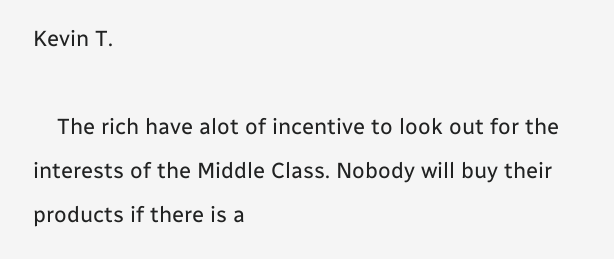Kevin T.

    The rich have alot of incentive to look out for the interests of the Middle Class. Nobody will buy their products if there is a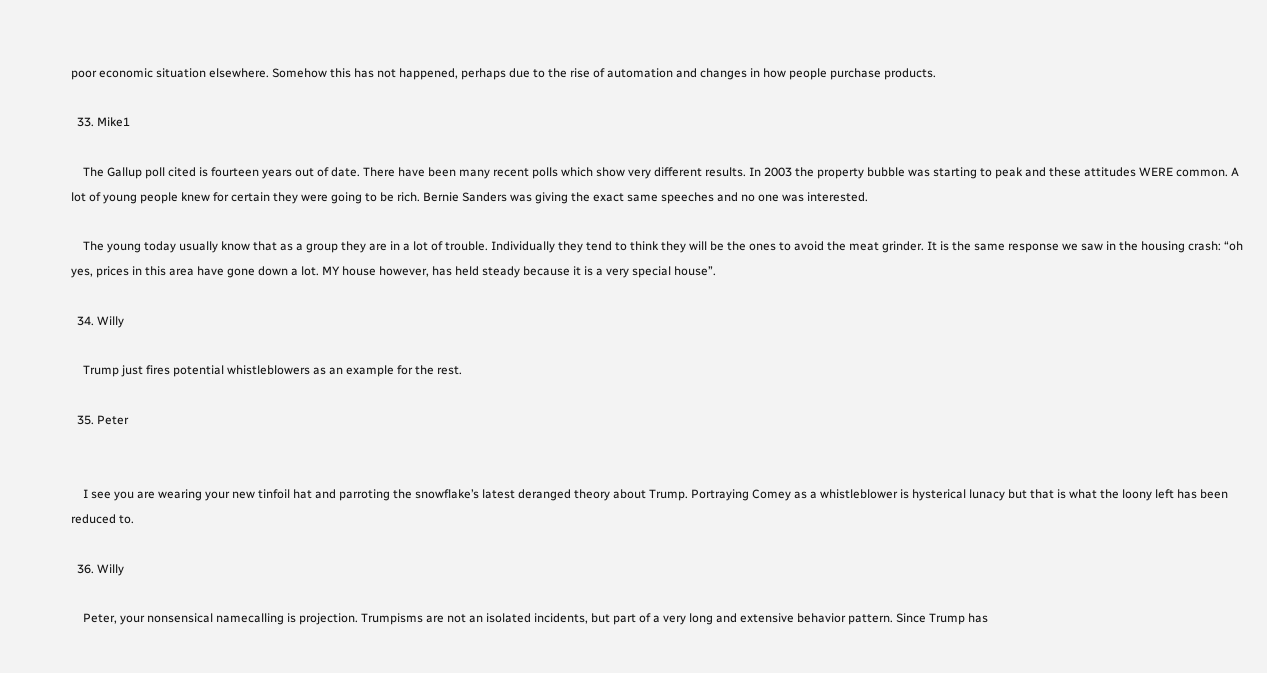poor economic situation elsewhere. Somehow this has not happened, perhaps due to the rise of automation and changes in how people purchase products.

  33. Mike1

    The Gallup poll cited is fourteen years out of date. There have been many recent polls which show very different results. In 2003 the property bubble was starting to peak and these attitudes WERE common. A lot of young people knew for certain they were going to be rich. Bernie Sanders was giving the exact same speeches and no one was interested.

    The young today usually know that as a group they are in a lot of trouble. Individually they tend to think they will be the ones to avoid the meat grinder. It is the same response we saw in the housing crash: “oh yes, prices in this area have gone down a lot. MY house however, has held steady because it is a very special house”.

  34. Willy

    Trump just fires potential whistleblowers as an example for the rest.

  35. Peter


    I see you are wearing your new tinfoil hat and parroting the snowflake’s latest deranged theory about Trump. Portraying Comey as a whistleblower is hysterical lunacy but that is what the loony left has been reduced to.

  36. Willy

    Peter, your nonsensical namecalling is projection. Trumpisms are not an isolated incidents, but part of a very long and extensive behavior pattern. Since Trump has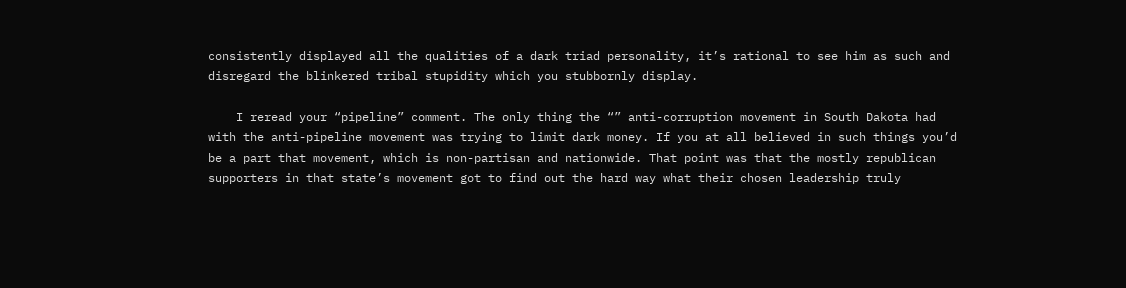consistently displayed all the qualities of a dark triad personality, it’s rational to see him as such and disregard the blinkered tribal stupidity which you stubbornly display.

    I reread your “pipeline” comment. The only thing the “” anti-corruption movement in South Dakota had with the anti-pipeline movement was trying to limit dark money. If you at all believed in such things you’d be a part that movement, which is non-partisan and nationwide. That point was that the mostly republican supporters in that state’s movement got to find out the hard way what their chosen leadership truly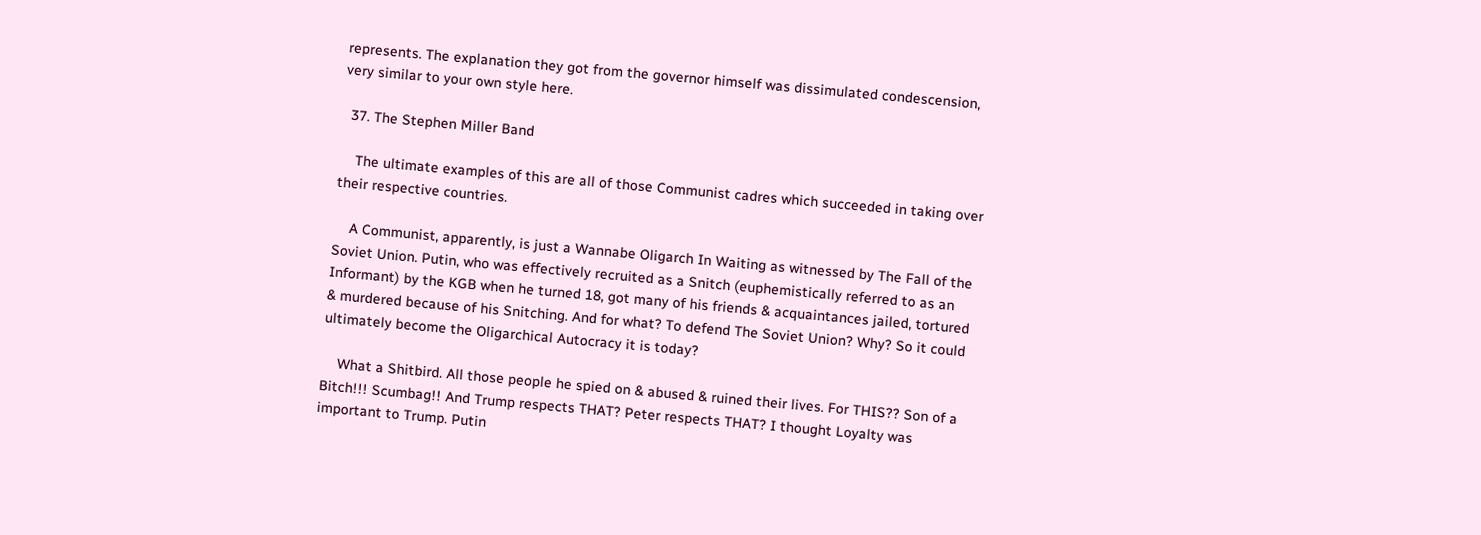represents. The explanation they got from the governor himself was dissimulated condescension, very similar to your own style here.

  37. The Stephen Miller Band

    The ultimate examples of this are all of those Communist cadres which succeeded in taking over their respective countries.

    A Communist, apparently, is just a Wannabe Oligarch In Waiting as witnessed by The Fall of the Soviet Union. Putin, who was effectively recruited as a Snitch (euphemistically referred to as an Informant) by the KGB when he turned 18, got many of his friends & acquaintances jailed, tortured & murdered because of his Snitching. And for what? To defend The Soviet Union? Why? So it could ultimately become the Oligarchical Autocracy it is today?

    What a Shitbird. All those people he spied on & abused & ruined their lives. For THIS?? Son of a Bitch!!! Scumbag!! And Trump respects THAT? Peter respects THAT? I thought Loyalty was important to Trump. Putin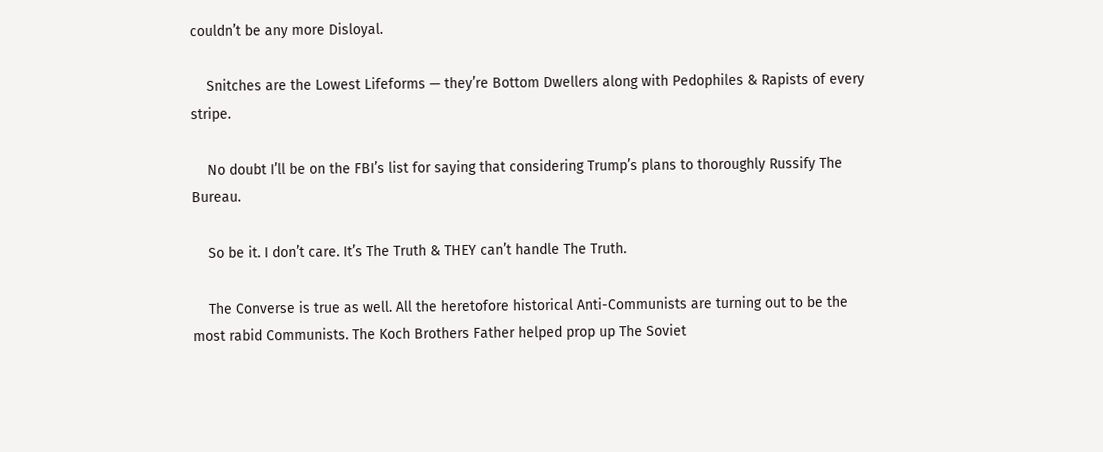couldn’t be any more Disloyal.

    Snitches are the Lowest Lifeforms — they’re Bottom Dwellers along with Pedophiles & Rapists of every stripe.

    No doubt I’ll be on the FBI’s list for saying that considering Trump’s plans to thoroughly Russify The Bureau.

    So be it. I don’t care. It’s The Truth & THEY can’t handle The Truth.

    The Converse is true as well. All the heretofore historical Anti-Communists are turning out to be the most rabid Communists. The Koch Brothers Father helped prop up The Soviet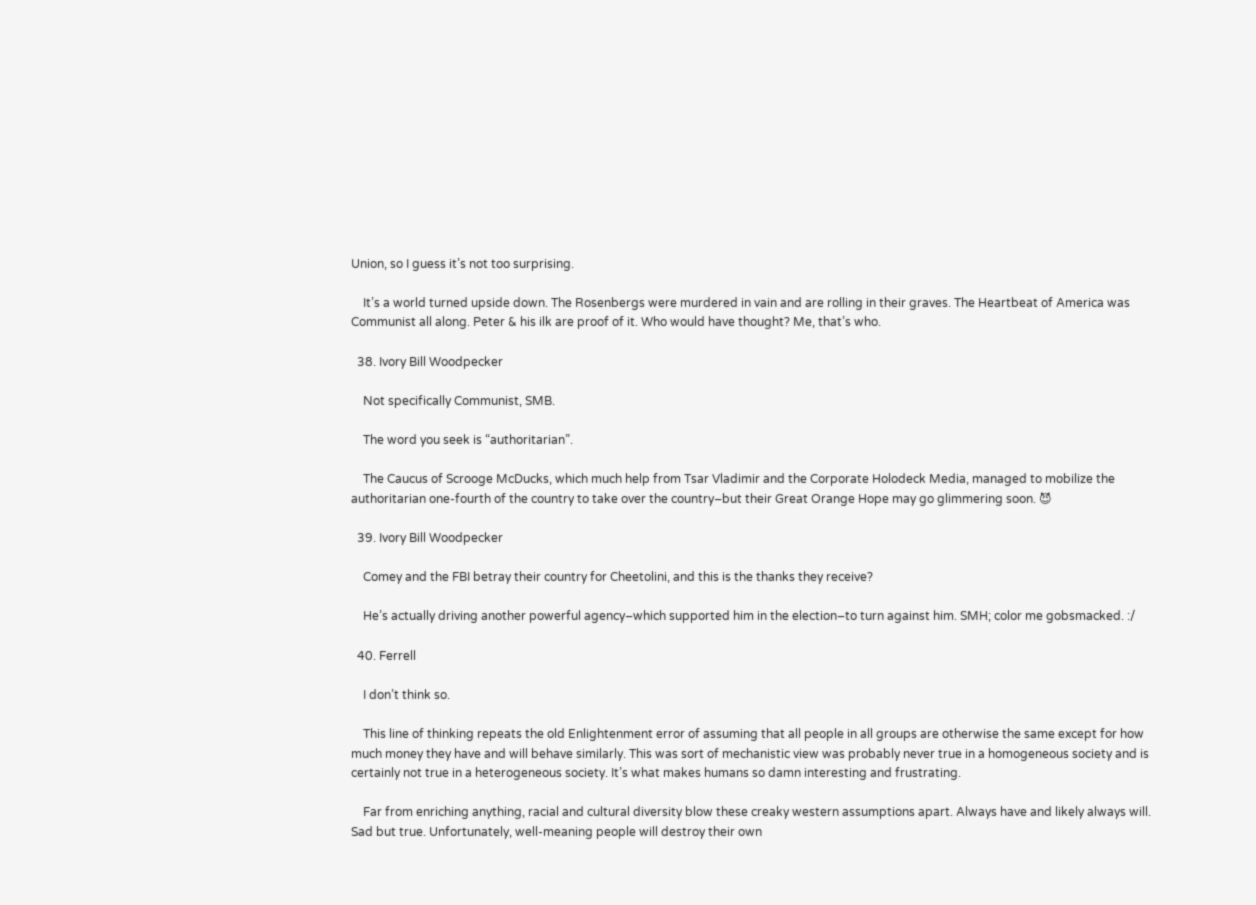Union, so I guess it’s not too surprising.

    It’s a world turned upside down. The Rosenbergs were murdered in vain and are rolling in their graves. The Heartbeat of America was Communist all along. Peter & his ilk are proof of it. Who would have thought? Me, that’s who.

  38. Ivory Bill Woodpecker

    Not specifically Communist, SMB.

    The word you seek is “authoritarian”.

    The Caucus of Scrooge McDucks, which much help from Tsar Vladimir and the Corporate Holodeck Media, managed to mobilize the authoritarian one-fourth of the country to take over the country–but their Great Orange Hope may go glimmering soon. 😈

  39. Ivory Bill Woodpecker

    Comey and the FBI betray their country for Cheetolini, and this is the thanks they receive?

    He’s actually driving another powerful agency–which supported him in the election–to turn against him. SMH; color me gobsmacked. :/

  40. Ferrell

    I don’t think so.

    This line of thinking repeats the old Enlightenment error of assuming that all people in all groups are otherwise the same except for how much money they have and will behave similarly. This was sort of mechanistic view was probably never true in a homogeneous society and is certainly not true in a heterogeneous society. It’s what makes humans so damn interesting and frustrating.

    Far from enriching anything, racial and cultural diversity blow these creaky western assumptions apart. Always have and likely always will. Sad but true. Unfortunately, well-meaning people will destroy their own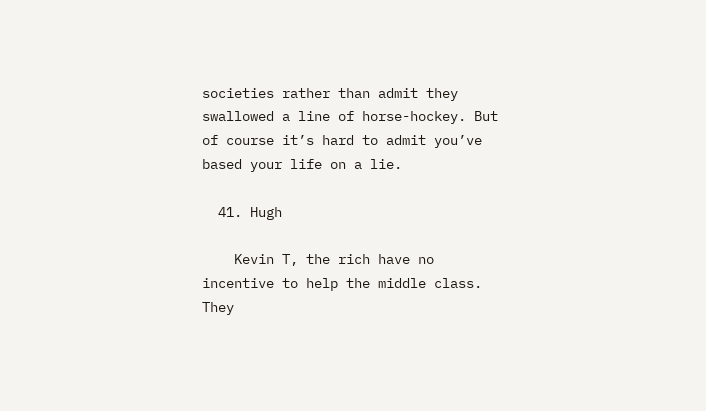societies rather than admit they swallowed a line of horse-hockey. But of course it’s hard to admit you’ve based your life on a lie.

  41. Hugh

    Kevin T, the rich have no incentive to help the middle class. They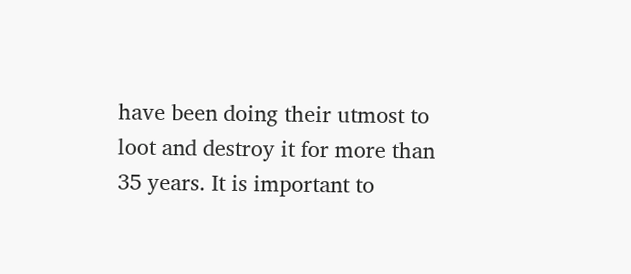have been doing their utmost to loot and destroy it for more than 35 years. It is important to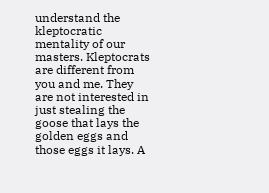understand the kleptocratic mentality of our masters. Kleptocrats are different from you and me. They are not interested in just stealing the goose that lays the golden eggs and those eggs it lays. A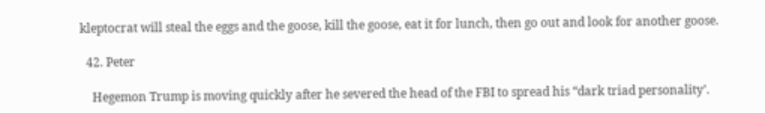kleptocrat will steal the eggs and the goose, kill the goose, eat it for lunch, then go out and look for another goose.

  42. Peter

    Hegemon Trump is moving quickly after he severed the head of the FBI to spread his “dark triad personality’.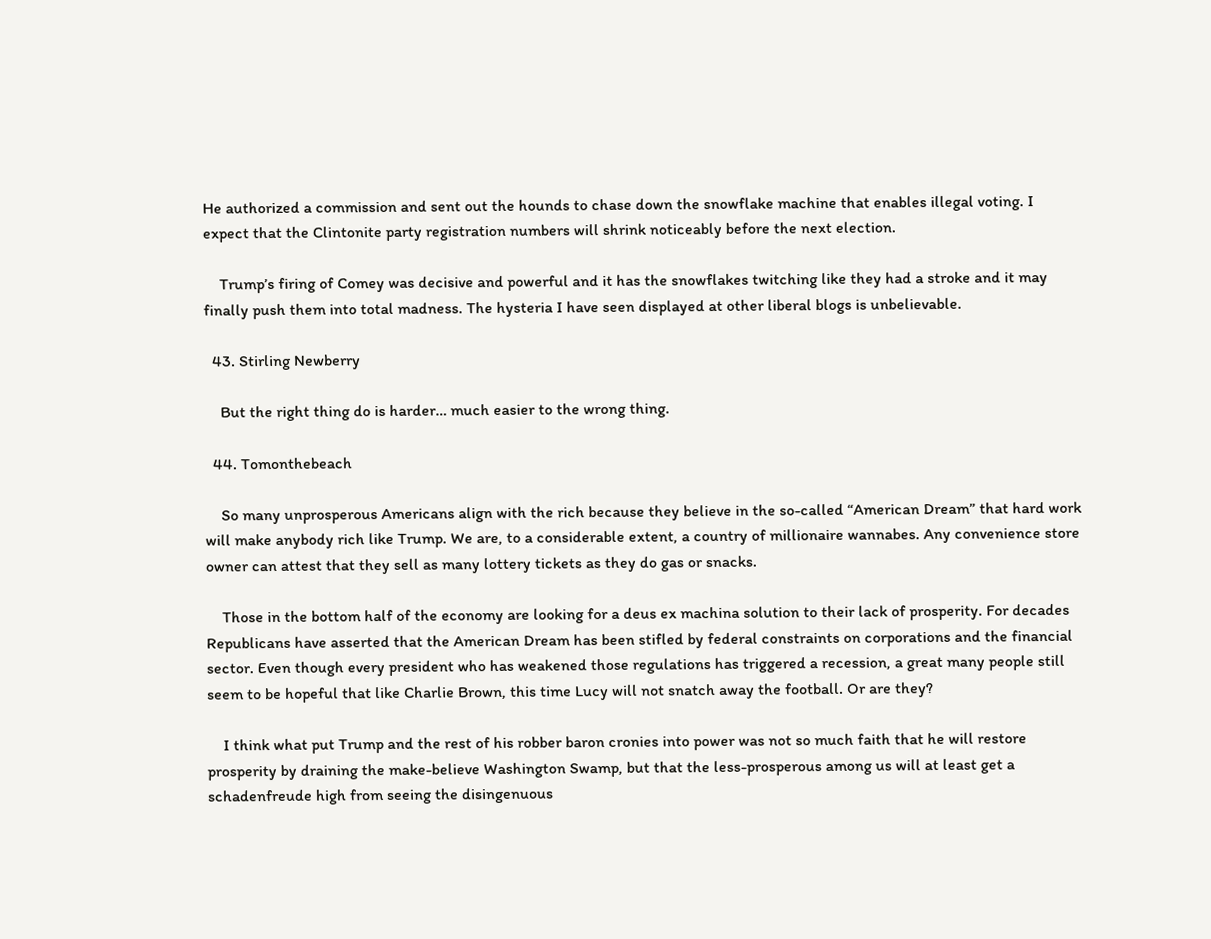He authorized a commission and sent out the hounds to chase down the snowflake machine that enables illegal voting. I expect that the Clintonite party registration numbers will shrink noticeably before the next election.

    Trump’s firing of Comey was decisive and powerful and it has the snowflakes twitching like they had a stroke and it may finally push them into total madness. The hysteria I have seen displayed at other liberal blogs is unbelievable.

  43. Stirling Newberry

    But the right thing do is harder… much easier to the wrong thing.

  44. Tomonthebeach

    So many unprosperous Americans align with the rich because they believe in the so-called “American Dream” that hard work will make anybody rich like Trump. We are, to a considerable extent, a country of millionaire wannabes. Any convenience store owner can attest that they sell as many lottery tickets as they do gas or snacks.

    Those in the bottom half of the economy are looking for a deus ex machina solution to their lack of prosperity. For decades Republicans have asserted that the American Dream has been stifled by federal constraints on corporations and the financial sector. Even though every president who has weakened those regulations has triggered a recession, a great many people still seem to be hopeful that like Charlie Brown, this time Lucy will not snatch away the football. Or are they?

    I think what put Trump and the rest of his robber baron cronies into power was not so much faith that he will restore prosperity by draining the make-believe Washington Swamp, but that the less-prosperous among us will at least get a schadenfreude high from seeing the disingenuous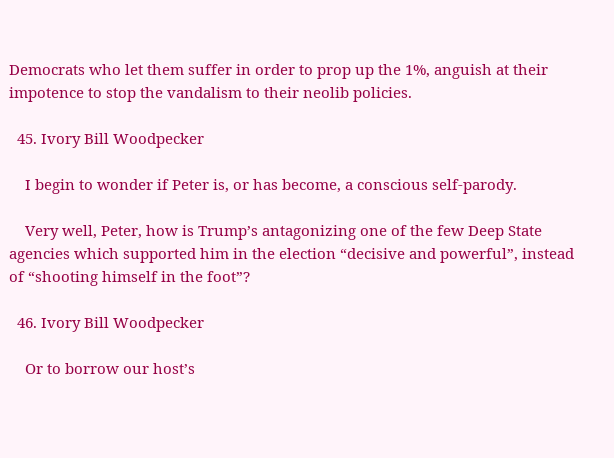Democrats who let them suffer in order to prop up the 1%, anguish at their impotence to stop the vandalism to their neolib policies.

  45. Ivory Bill Woodpecker

    I begin to wonder if Peter is, or has become, a conscious self-parody.

    Very well, Peter, how is Trump’s antagonizing one of the few Deep State agencies which supported him in the election “decisive and powerful”, instead of “shooting himself in the foot”?

  46. Ivory Bill Woodpecker

    Or to borrow our host’s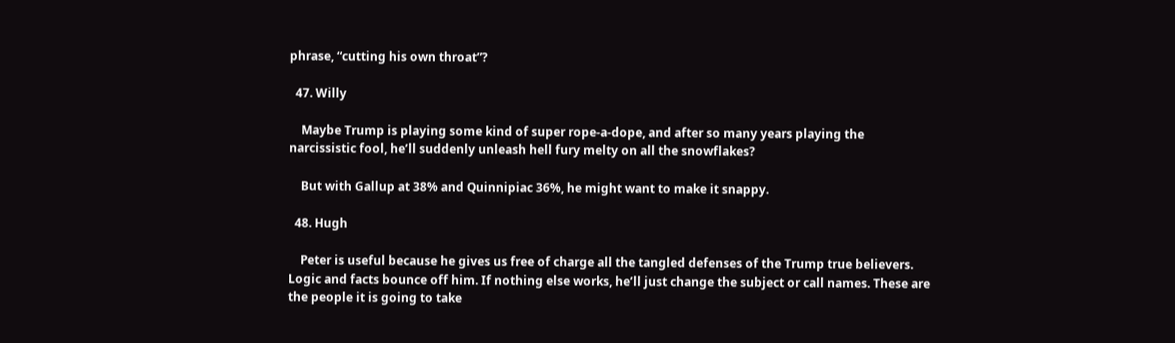phrase, “cutting his own throat”?

  47. Willy

    Maybe Trump is playing some kind of super rope-a-dope, and after so many years playing the narcissistic fool, he’ll suddenly unleash hell fury melty on all the snowflakes?

    But with Gallup at 38% and Quinnipiac 36%, he might want to make it snappy.

  48. Hugh

    Peter is useful because he gives us free of charge all the tangled defenses of the Trump true believers. Logic and facts bounce off him. If nothing else works, he’ll just change the subject or call names. These are the people it is going to take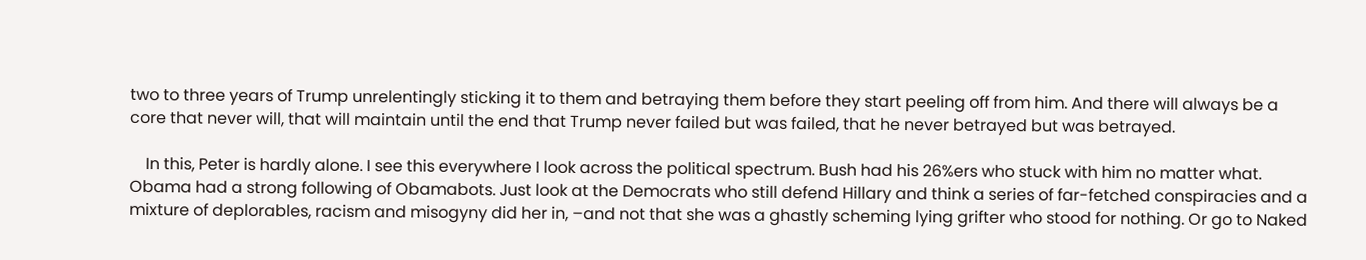two to three years of Trump unrelentingly sticking it to them and betraying them before they start peeling off from him. And there will always be a core that never will, that will maintain until the end that Trump never failed but was failed, that he never betrayed but was betrayed.

    In this, Peter is hardly alone. I see this everywhere I look across the political spectrum. Bush had his 26%ers who stuck with him no matter what. Obama had a strong following of Obamabots. Just look at the Democrats who still defend Hillary and think a series of far-fetched conspiracies and a mixture of deplorables, racism and misogyny did her in, –and not that she was a ghastly scheming lying grifter who stood for nothing. Or go to Naked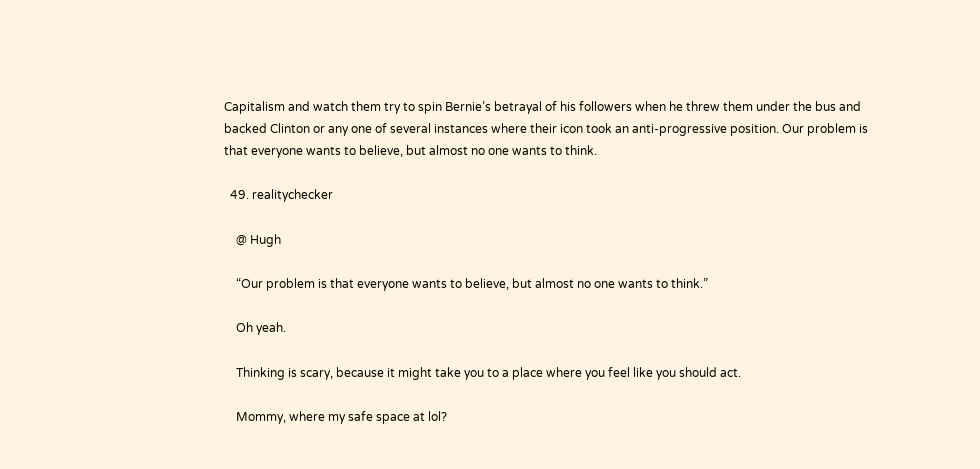Capitalism and watch them try to spin Bernie’s betrayal of his followers when he threw them under the bus and backed Clinton or any one of several instances where their icon took an anti-progressive position. Our problem is that everyone wants to believe, but almost no one wants to think.

  49. realitychecker

    @ Hugh

    “Our problem is that everyone wants to believe, but almost no one wants to think.”

    Oh yeah.

    Thinking is scary, because it might take you to a place where you feel like you should act.

    Mommy, where my safe space at lol?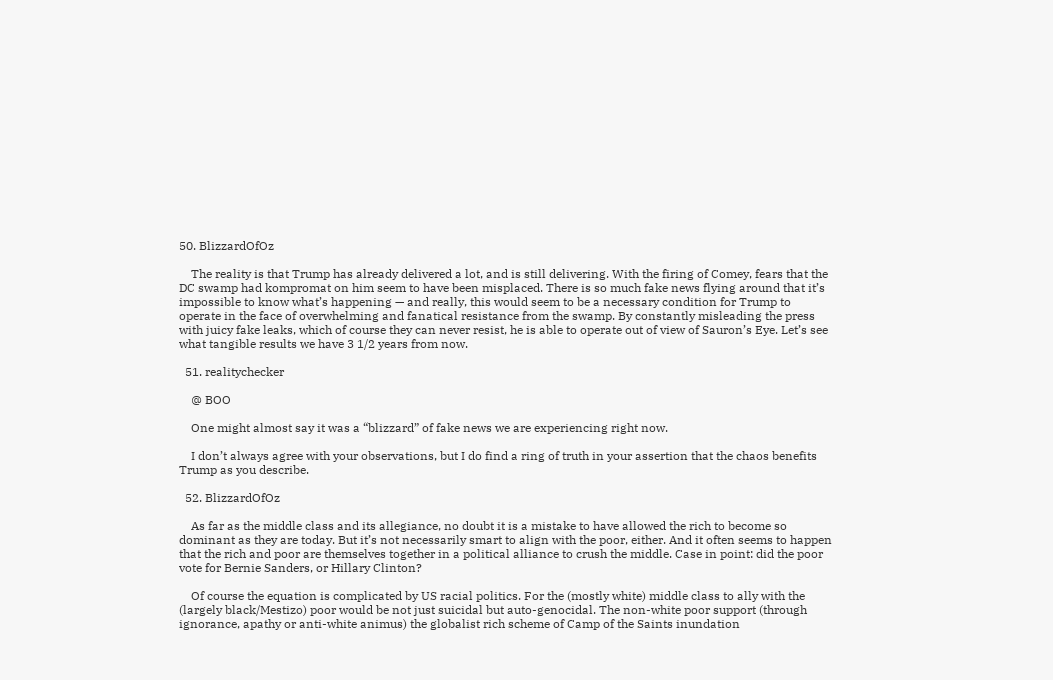50. BlizzardOfOz

    The reality is that Trump has already delivered a lot, and is still delivering. With the firing of Comey, fears that the DC swamp had kompromat on him seem to have been misplaced. There is so much fake news flying around that it’s impossible to know what’s happening — and really, this would seem to be a necessary condition for Trump to operate in the face of overwhelming and fanatical resistance from the swamp. By constantly misleading the press with juicy fake leaks, which of course they can never resist, he is able to operate out of view of Sauron’s Eye. Let’s see what tangible results we have 3 1/2 years from now.

  51. realitychecker

    @ BOO

    One might almost say it was a “blizzard” of fake news we are experiencing right now.

    I don’t always agree with your observations, but I do find a ring of truth in your assertion that the chaos benefits Trump as you describe.

  52. BlizzardOfOz

    As far as the middle class and its allegiance, no doubt it is a mistake to have allowed the rich to become so dominant as they are today. But it’s not necessarily smart to align with the poor, either. And it often seems to happen that the rich and poor are themselves together in a political alliance to crush the middle. Case in point: did the poor vote for Bernie Sanders, or Hillary Clinton?

    Of course the equation is complicated by US racial politics. For the (mostly white) middle class to ally with the (largely black/Mestizo) poor would be not just suicidal but auto-genocidal. The non-white poor support (through ignorance, apathy or anti-white animus) the globalist rich scheme of Camp of the Saints inundation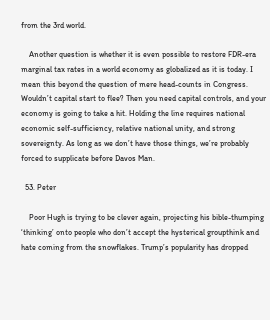from the 3rd world.

    Another question is whether it is even possible to restore FDR-era marginal tax rates in a world economy as globalized as it is today. I mean this beyond the question of mere head-counts in Congress. Wouldn’t capital start to flee? Then you need capital controls, and your economy is going to take a hit. Holding the line requires national economic self-sufficiency, relative national unity, and strong sovereignty. As long as we don’t have those things, we’re probably forced to supplicate before Davos Man.

  53. Peter

    Poor Hugh is trying to be clever again, projecting his bible-thumping ‘thinking’ onto people who don’t accept the hysterical groupthink and hate coming from the snowflakes. Trump’s popularity has dropped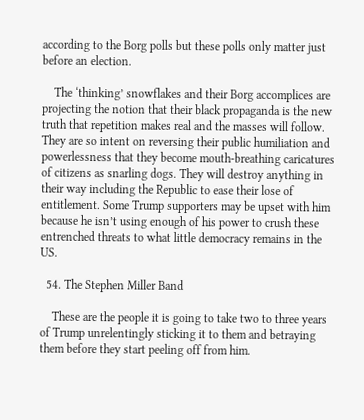according to the Borg polls but these polls only matter just before an election.

    The ‘thinking’ snowflakes and their Borg accomplices are projecting the notion that their black propaganda is the new truth that repetition makes real and the masses will follow. They are so intent on reversing their public humiliation and powerlessness that they become mouth-breathing caricatures of citizens as snarling dogs. They will destroy anything in their way including the Republic to ease their lose of entitlement. Some Trump supporters may be upset with him because he isn’t using enough of his power to crush these entrenched threats to what little democracy remains in the US.

  54. The Stephen Miller Band

    These are the people it is going to take two to three years of Trump unrelentingly sticking it to them and betraying them before they start peeling off from him.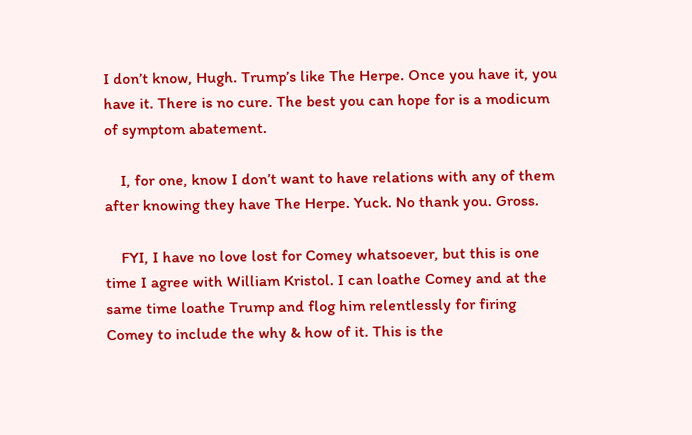I don’t know, Hugh. Trump’s like The Herpe. Once you have it, you have it. There is no cure. The best you can hope for is a modicum of symptom abatement.

    I, for one, know I don’t want to have relations with any of them after knowing they have The Herpe. Yuck. No thank you. Gross.

    FYI, I have no love lost for Comey whatsoever, but this is one time I agree with William Kristol. I can loathe Comey and at the same time loathe Trump and flog him relentlessly for firing Comey to include the why & how of it. This is the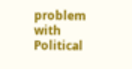problem with Political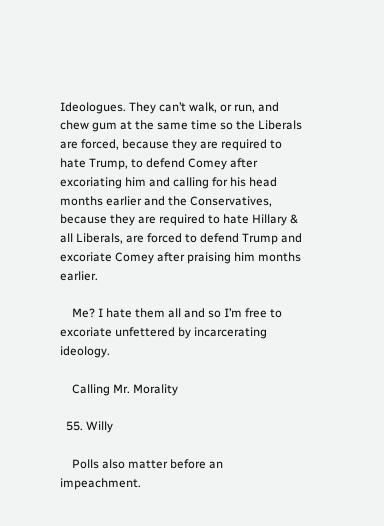Ideologues. They can’t walk, or run, and chew gum at the same time so the Liberals are forced, because they are required to hate Trump, to defend Comey after excoriating him and calling for his head months earlier and the Conservatives, because they are required to hate Hillary & all Liberals, are forced to defend Trump and excoriate Comey after praising him months earlier.

    Me? I hate them all and so I’m free to excoriate unfettered by incarcerating ideology.

    Calling Mr. Morality

  55. Willy

    Polls also matter before an impeachment.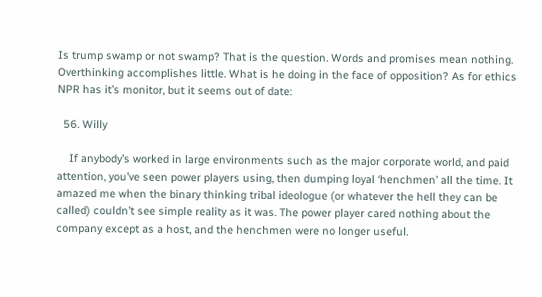Is trump swamp or not swamp? That is the question. Words and promises mean nothing. Overthinking accomplishes little. What is he doing in the face of opposition? As for ethics NPR has it’s monitor, but it seems out of date:

  56. Willy

    If anybody’s worked in large environments such as the major corporate world, and paid attention, you’ve seen power players using, then dumping loyal ‘henchmen’ all the time. It amazed me when the binary thinking tribal ideologue (or whatever the hell they can be called) couldn’t see simple reality as it was. The power player cared nothing about the company except as a host, and the henchmen were no longer useful.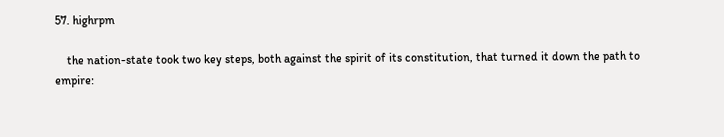57. highrpm

    the nation-state took two key steps, both against the spirit of its constitution, that turned it down the path to empire: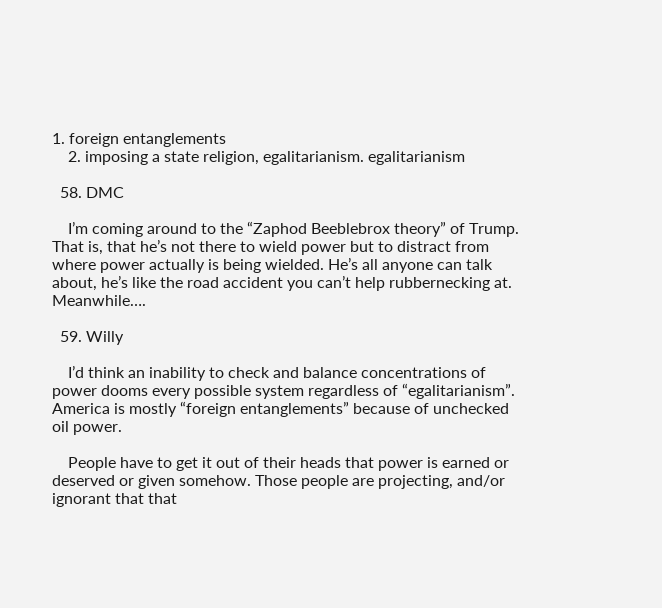1. foreign entanglements
    2. imposing a state religion, egalitarianism. egalitarianism

  58. DMC

    I’m coming around to the “Zaphod Beeblebrox theory” of Trump. That is, that he’s not there to wield power but to distract from where power actually is being wielded. He’s all anyone can talk about, he’s like the road accident you can’t help rubbernecking at. Meanwhile….

  59. Willy

    I’d think an inability to check and balance concentrations of power dooms every possible system regardless of “egalitarianism”. America is mostly “foreign entanglements” because of unchecked oil power.

    People have to get it out of their heads that power is earned or deserved or given somehow. Those people are projecting, and/or ignorant that that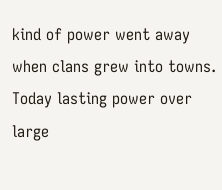kind of power went away when clans grew into towns. Today lasting power over large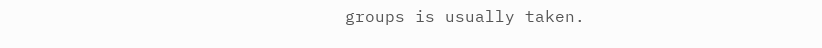groups is usually taken.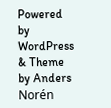Powered by WordPress & Theme by Anders Norén